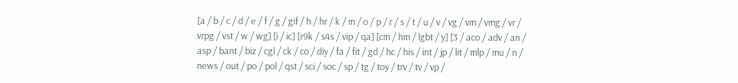[a / b / c / d / e / f / g / gif / h / hr / k / m / o / p / r / s / t / u / v / vg / vm / vmg / vr / vrpg / vst / w / wg] [i / ic] [r9k / s4s / vip / qa] [cm / hm / lgbt / y] [3 / aco / adv / an / asp / bant / biz / cgl / ck / co / diy / fa / fit / gd / hc / his / int / jp / lit / mlp / mu / n / news / out / po / pol / qst / sci / soc / sp / tg / toy / trv / tv / vp /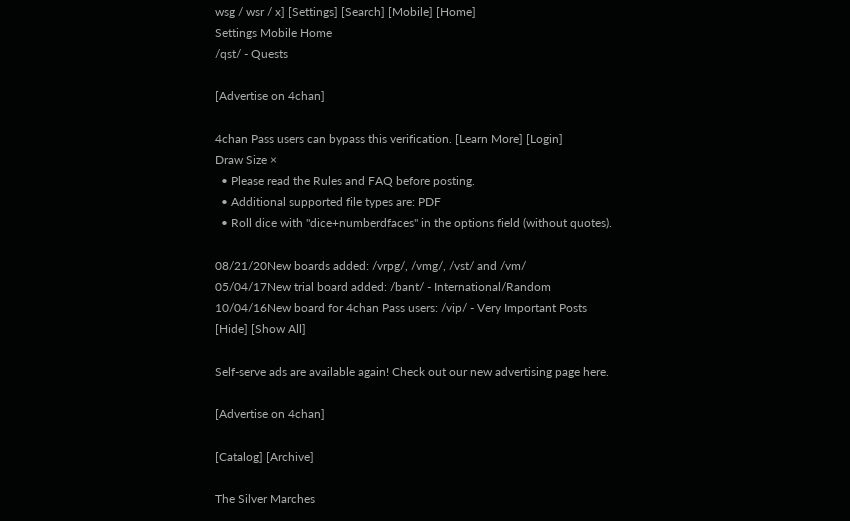wsg / wsr / x] [Settings] [Search] [Mobile] [Home]
Settings Mobile Home
/qst/ - Quests

[Advertise on 4chan]

4chan Pass users can bypass this verification. [Learn More] [Login]
Draw Size ×
  • Please read the Rules and FAQ before posting.
  • Additional supported file types are: PDF
  • Roll dice with "dice+numberdfaces" in the options field (without quotes).

08/21/20New boards added: /vrpg/, /vmg/, /vst/ and /vm/
05/04/17New trial board added: /bant/ - International/Random
10/04/16New board for 4chan Pass users: /vip/ - Very Important Posts
[Hide] [Show All]

Self-serve ads are available again! Check out our new advertising page here.

[Advertise on 4chan]

[Catalog] [Archive]

The Silver Marches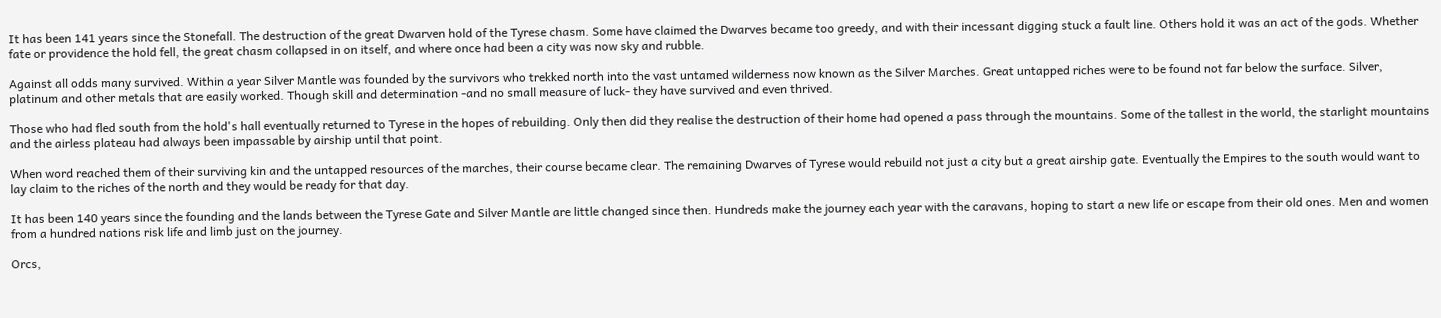It has been 141 years since the Stonefall. The destruction of the great Dwarven hold of the Tyrese chasm. Some have claimed the Dwarves became too greedy, and with their incessant digging stuck a fault line. Others hold it was an act of the gods. Whether fate or providence the hold fell, the great chasm collapsed in on itself, and where once had been a city was now sky and rubble.

Against all odds many survived. Within a year Silver Mantle was founded by the survivors who trekked north into the vast untamed wilderness now known as the Silver Marches. Great untapped riches were to be found not far below the surface. Silver, platinum and other metals that are easily worked. Though skill and determination -and no small measure of luck- they have survived and even thrived.

Those who had fled south from the hold's hall eventually returned to Tyrese in the hopes of rebuilding. Only then did they realise the destruction of their home had opened a pass through the mountains. Some of the tallest in the world, the starlight mountains and the airless plateau had always been impassable by airship until that point.

When word reached them of their surviving kin and the untapped resources of the marches, their course became clear. The remaining Dwarves of Tyrese would rebuild not just a city but a great airship gate. Eventually the Empires to the south would want to lay claim to the riches of the north and they would be ready for that day.

It has been 140 years since the founding and the lands between the Tyrese Gate and Silver Mantle are little changed since then. Hundreds make the journey each year with the caravans, hoping to start a new life or escape from their old ones. Men and women from a hundred nations risk life and limb just on the journey.

Orcs,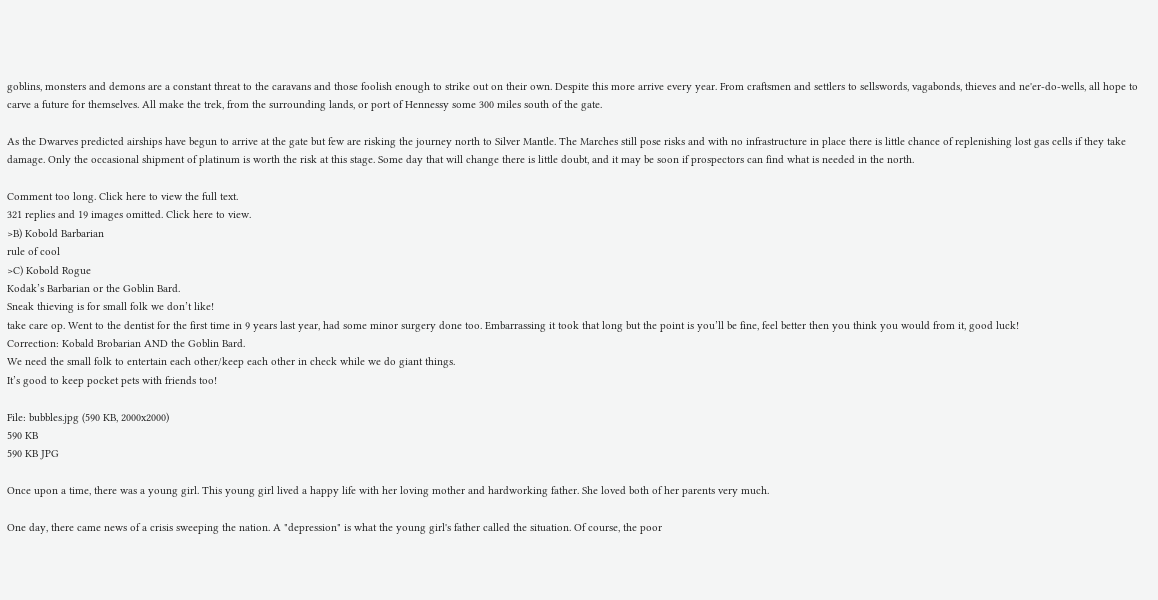goblins, monsters and demons are a constant threat to the caravans and those foolish enough to strike out on their own. Despite this more arrive every year. From craftsmen and settlers to sellswords, vagabonds, thieves and ne'er-do-wells, all hope to carve a future for themselves. All make the trek, from the surrounding lands, or port of Hennessy some 300 miles south of the gate.

As the Dwarves predicted airships have begun to arrive at the gate but few are risking the journey north to Silver Mantle. The Marches still pose risks and with no infrastructure in place there is little chance of replenishing lost gas cells if they take damage. Only the occasional shipment of platinum is worth the risk at this stage. Some day that will change there is little doubt, and it may be soon if prospectors can find what is needed in the north.

Comment too long. Click here to view the full text.
321 replies and 19 images omitted. Click here to view.
>B) Kobold Barbarian
rule of cool
>C) Kobold Rogue
Kodak’s Barbarian or the Goblin Bard.
Sneak thieving is for small folk we don’t like!
take care op. Went to the dentist for the first time in 9 years last year, had some minor surgery done too. Embarrassing it took that long but the point is you’ll be fine, feel better then you think you would from it, good luck!
Correction: Kobald Brobarian AND the Goblin Bard.
We need the small folk to entertain each other/keep each other in check while we do giant things.
It’s good to keep pocket pets with friends too!

File: bubbles.jpg (590 KB, 2000x2000)
590 KB
590 KB JPG

Once upon a time, there was a young girl. This young girl lived a happy life with her loving mother and hardworking father. She loved both of her parents very much.

One day, there came news of a crisis sweeping the nation. A "depression" is what the young girl's father called the situation. Of course, the poor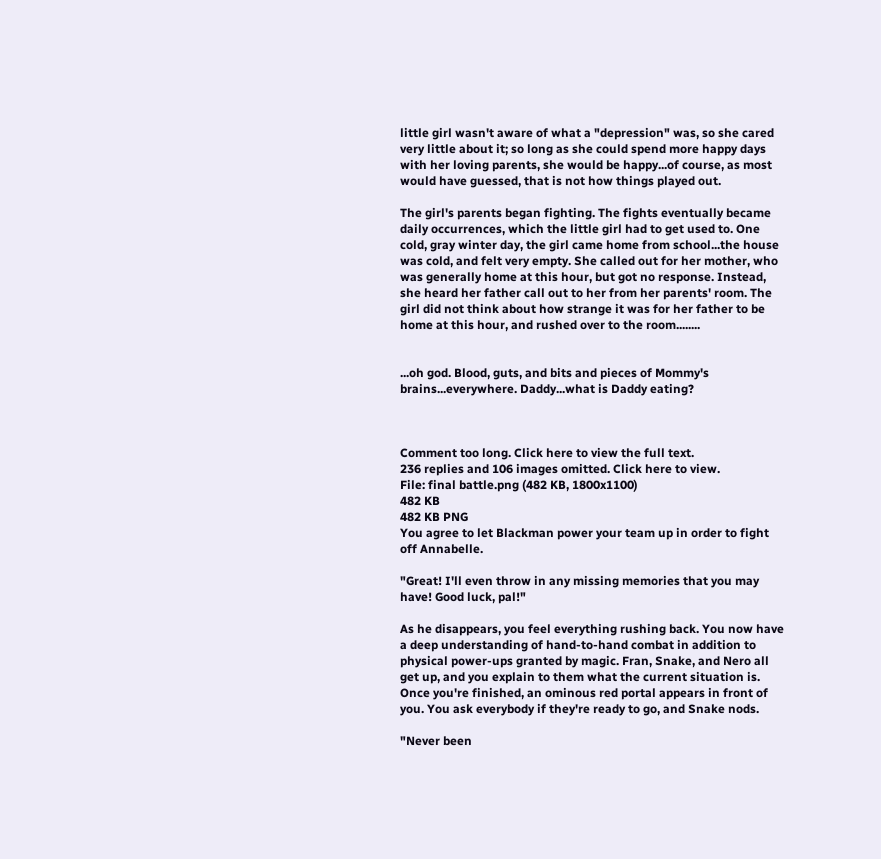little girl wasn't aware of what a "depression" was, so she cared very little about it; so long as she could spend more happy days with her loving parents, she would be happy...of course, as most would have guessed, that is not how things played out.

The girl's parents began fighting. The fights eventually became daily occurrences, which the little girl had to get used to. One cold, gray winter day, the girl came home from school...the house was cold, and felt very empty. She called out for her mother, who was generally home at this hour, but got no response. Instead, she heard her father call out to her from her parents' room. The girl did not think about how strange it was for her father to be home at this hour, and rushed over to the room........


...oh god. Blood, guts, and bits and pieces of Mommy's brains...everywhere. Daddy...what is Daddy eating?



Comment too long. Click here to view the full text.
236 replies and 106 images omitted. Click here to view.
File: final battle.png (482 KB, 1800x1100)
482 KB
482 KB PNG
You agree to let Blackman power your team up in order to fight off Annabelle.

"Great! I'll even throw in any missing memories that you may have! Good luck, pal!"

As he disappears, you feel everything rushing back. You now have a deep understanding of hand-to-hand combat in addition to physical power-ups granted by magic. Fran, Snake, and Nero all get up, and you explain to them what the current situation is. Once you're finished, an ominous red portal appears in front of you. You ask everybody if they're ready to go, and Snake nods.

"Never been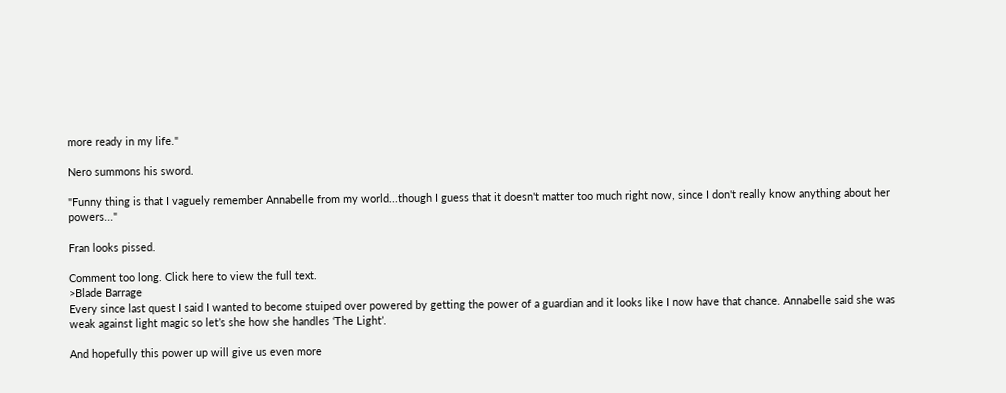more ready in my life."

Nero summons his sword.

"Funny thing is that I vaguely remember Annabelle from my world...though I guess that it doesn't matter too much right now, since I don't really know anything about her powers..."

Fran looks pissed.

Comment too long. Click here to view the full text.
>Blade Barrage
Every since last quest I said I wanted to become stuiped over powered by getting the power of a guardian and it looks like I now have that chance. Annabelle said she was weak against light magic so let’s she how she handles ‘The Light’.

And hopefully this power up will give us even more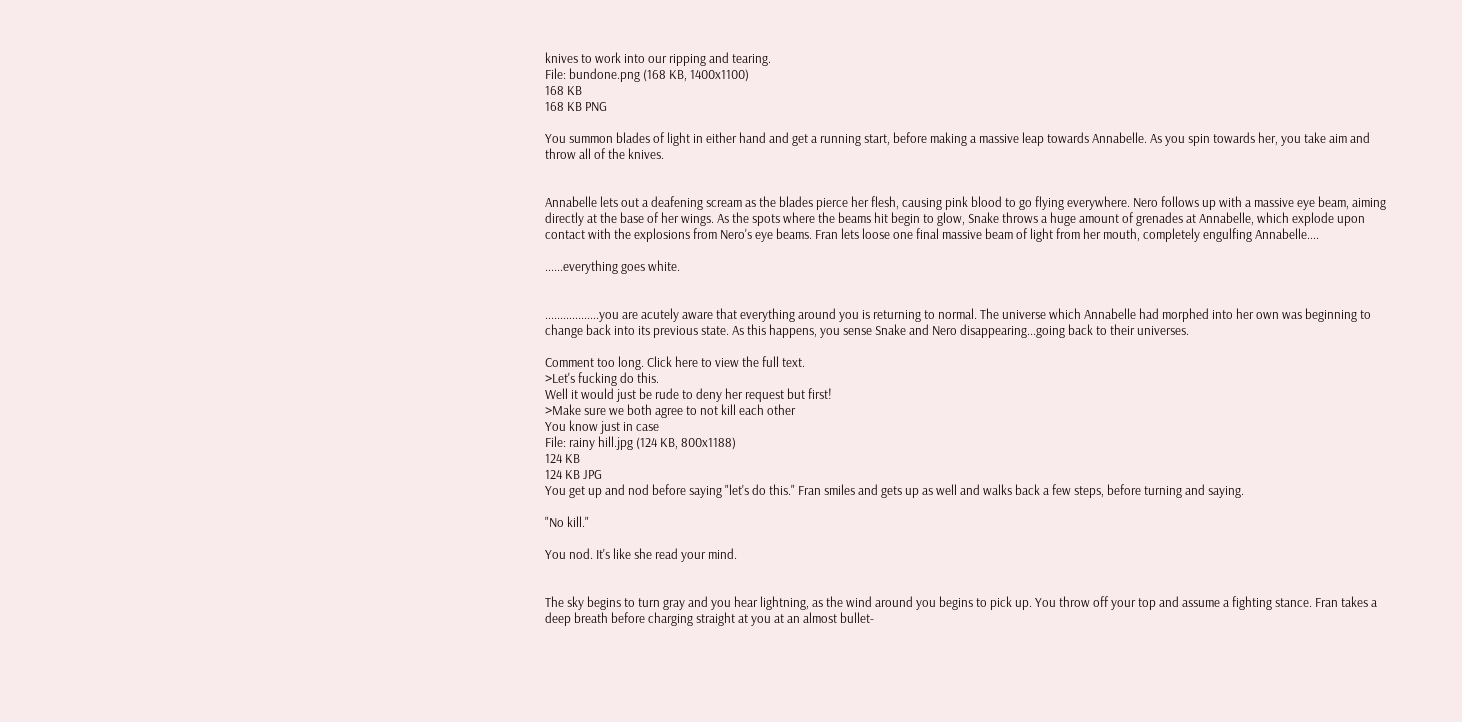knives to work into our ripping and tearing.
File: bundone.png (168 KB, 1400x1100)
168 KB
168 KB PNG

You summon blades of light in either hand and get a running start, before making a massive leap towards Annabelle. As you spin towards her, you take aim and throw all of the knives.


Annabelle lets out a deafening scream as the blades pierce her flesh, causing pink blood to go flying everywhere. Nero follows up with a massive eye beam, aiming directly at the base of her wings. As the spots where the beams hit begin to glow, Snake throws a huge amount of grenades at Annabelle, which explode upon contact with the explosions from Nero's eye beams. Fran lets loose one final massive beam of light from her mouth, completely engulfing Annabelle....

......everything goes white.


..................you are acutely aware that everything around you is returning to normal. The universe which Annabelle had morphed into her own was beginning to change back into its previous state. As this happens, you sense Snake and Nero disappearing...going back to their universes.

Comment too long. Click here to view the full text.
>Let's fucking do this.
Well it would just be rude to deny her request but first!
>Make sure we both agree to not kill each other
You know just in case
File: rainy hill.jpg (124 KB, 800x1188)
124 KB
124 KB JPG
You get up and nod before saying "let's do this." Fran smiles and gets up as well and walks back a few steps, before turning and saying.

"No kill."

You nod. It's like she read your mind.


The sky begins to turn gray and you hear lightning, as the wind around you begins to pick up. You throw off your top and assume a fighting stance. Fran takes a deep breath before charging straight at you at an almost bullet-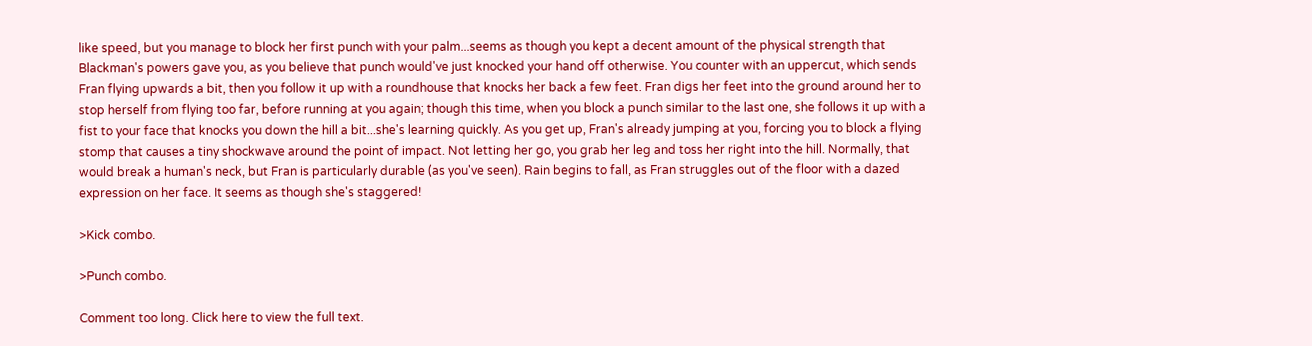like speed, but you manage to block her first punch with your palm...seems as though you kept a decent amount of the physical strength that Blackman's powers gave you, as you believe that punch would've just knocked your hand off otherwise. You counter with an uppercut, which sends Fran flying upwards a bit, then you follow it up with a roundhouse that knocks her back a few feet. Fran digs her feet into the ground around her to stop herself from flying too far, before running at you again; though this time, when you block a punch similar to the last one, she follows it up with a fist to your face that knocks you down the hill a bit...she's learning quickly. As you get up, Fran's already jumping at you, forcing you to block a flying stomp that causes a tiny shockwave around the point of impact. Not letting her go, you grab her leg and toss her right into the hill. Normally, that would break a human's neck, but Fran is particularly durable (as you've seen). Rain begins to fall, as Fran struggles out of the floor with a dazed expression on her face. It seems as though she's staggered!

>Kick combo.

>Punch combo.

Comment too long. Click here to view the full text.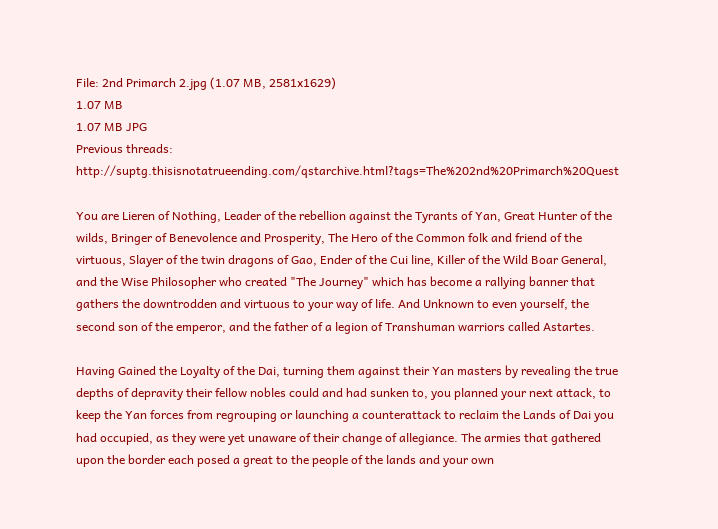File: 2nd Primarch 2.jpg (1.07 MB, 2581x1629)
1.07 MB
1.07 MB JPG
Previous threads: http://suptg.thisisnotatrueending.com/qstarchive.html?tags=The%202nd%20Primarch%20Quest

You are Lieren of Nothing, Leader of the rebellion against the Tyrants of Yan, Great Hunter of the wilds, Bringer of Benevolence and Prosperity, The Hero of the Common folk and friend of the virtuous, Slayer of the twin dragons of Gao, Ender of the Cui line, Killer of the Wild Boar General, and the Wise Philosopher who created "The Journey" which has become a rallying banner that gathers the downtrodden and virtuous to your way of life. And Unknown to even yourself, the second son of the emperor, and the father of a legion of Transhuman warriors called Astartes.

Having Gained the Loyalty of the Dai, turning them against their Yan masters by revealing the true depths of depravity their fellow nobles could and had sunken to, you planned your next attack, to keep the Yan forces from regrouping or launching a counterattack to reclaim the Lands of Dai you had occupied, as they were yet unaware of their change of allegiance. The armies that gathered upon the border each posed a great to the people of the lands and your own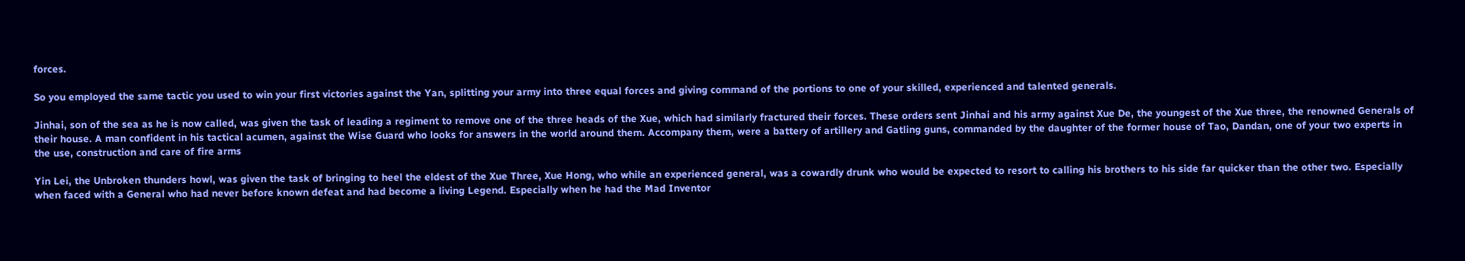forces.

So you employed the same tactic you used to win your first victories against the Yan, splitting your army into three equal forces and giving command of the portions to one of your skilled, experienced and talented generals.

Jinhai, son of the sea as he is now called, was given the task of leading a regiment to remove one of the three heads of the Xue, which had similarly fractured their forces. These orders sent Jinhai and his army against Xue De, the youngest of the Xue three, the renowned Generals of their house. A man confident in his tactical acumen, against the Wise Guard who looks for answers in the world around them. Accompany them, were a battery of artillery and Gatling guns, commanded by the daughter of the former house of Tao, Dandan, one of your two experts in the use, construction and care of fire arms

Yin Lei, the Unbroken thunders howl, was given the task of bringing to heel the eldest of the Xue Three, Xue Hong, who while an experienced general, was a cowardly drunk who would be expected to resort to calling his brothers to his side far quicker than the other two. Especially when faced with a General who had never before known defeat and had become a living Legend. Especially when he had the Mad Inventor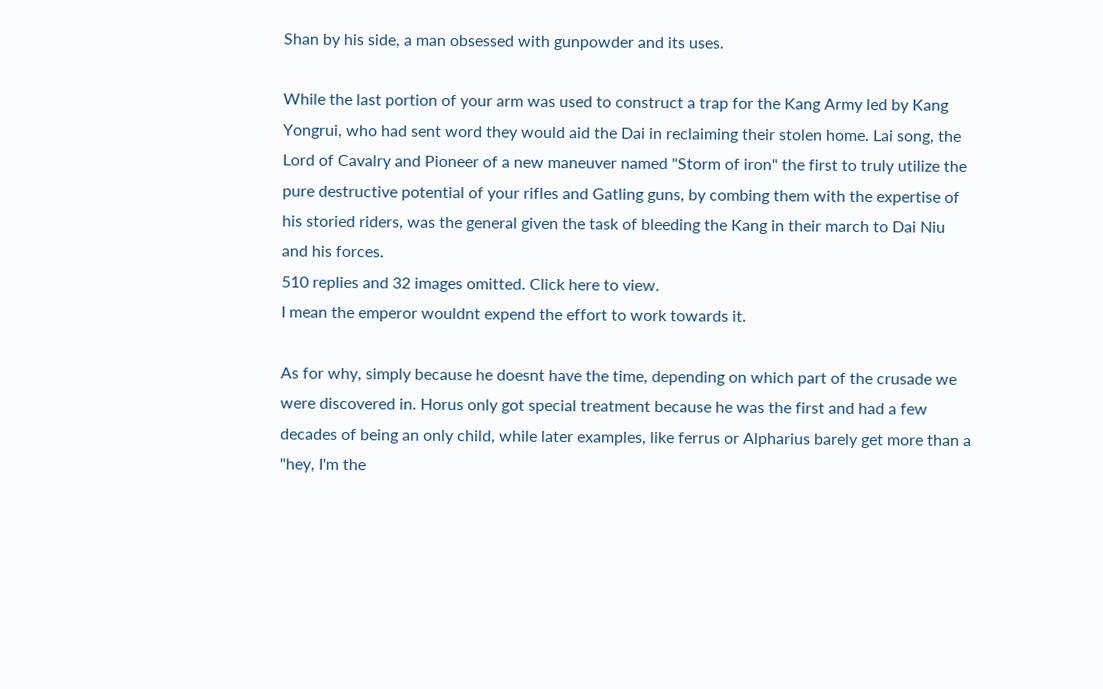Shan by his side, a man obsessed with gunpowder and its uses.

While the last portion of your arm was used to construct a trap for the Kang Army led by Kang Yongrui, who had sent word they would aid the Dai in reclaiming their stolen home. Lai song, the Lord of Cavalry and Pioneer of a new maneuver named "Storm of iron" the first to truly utilize the pure destructive potential of your rifles and Gatling guns, by combing them with the expertise of his storied riders, was the general given the task of bleeding the Kang in their march to Dai Niu and his forces.
510 replies and 32 images omitted. Click here to view.
I mean the emperor wouldnt expend the effort to work towards it.

As for why, simply because he doesnt have the time, depending on which part of the crusade we were discovered in. Horus only got special treatment because he was the first and had a few decades of being an only child, while later examples, like ferrus or Alpharius barely get more than a "hey, I'm the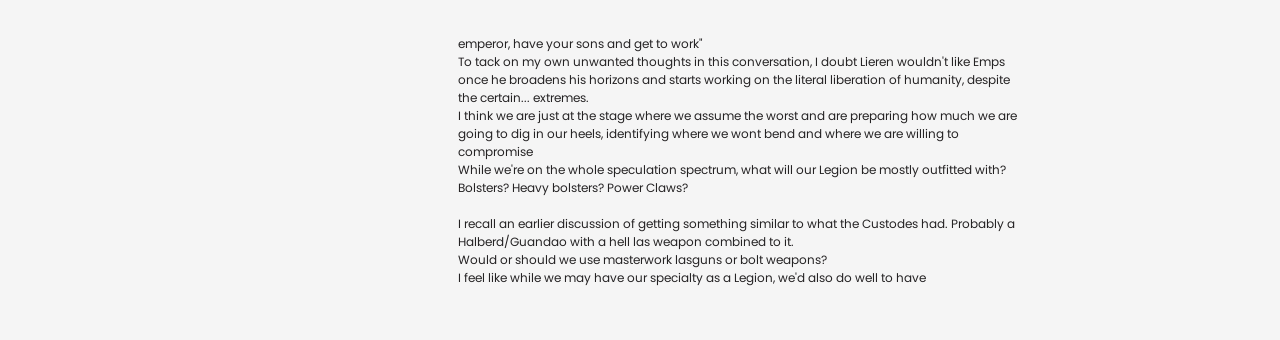emperor, have your sons and get to work"
To tack on my own unwanted thoughts in this conversation, I doubt Lieren wouldn't like Emps once he broadens his horizons and starts working on the literal liberation of humanity, despite the certain... extremes.
I think we are just at the stage where we assume the worst and are preparing how much we are going to dig in our heels, identifying where we wont bend and where we are willing to compromise
While we're on the whole speculation spectrum, what will our Legion be mostly outfitted with? Bolsters? Heavy bolsters? Power Claws?

I recall an earlier discussion of getting something similar to what the Custodes had. Probably a Halberd/Guandao with a hell las weapon combined to it.
Would or should we use masterwork lasguns or bolt weapons?
I feel like while we may have our specialty as a Legion, we'd also do well to have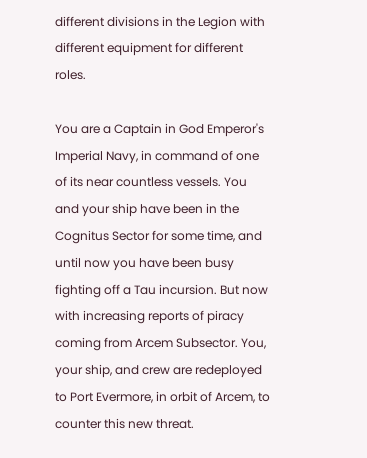different divisions in the Legion with different equipment for different roles.

You are a Captain in God Emperor's Imperial Navy, in command of one of its near countless vessels. You and your ship have been in the Cognitus Sector for some time, and until now you have been busy fighting off a Tau incursion. But now with increasing reports of piracy coming from Arcem Subsector. You, your ship, and crew are redeployed to Port Evermore, in orbit of Arcem, to counter this new threat.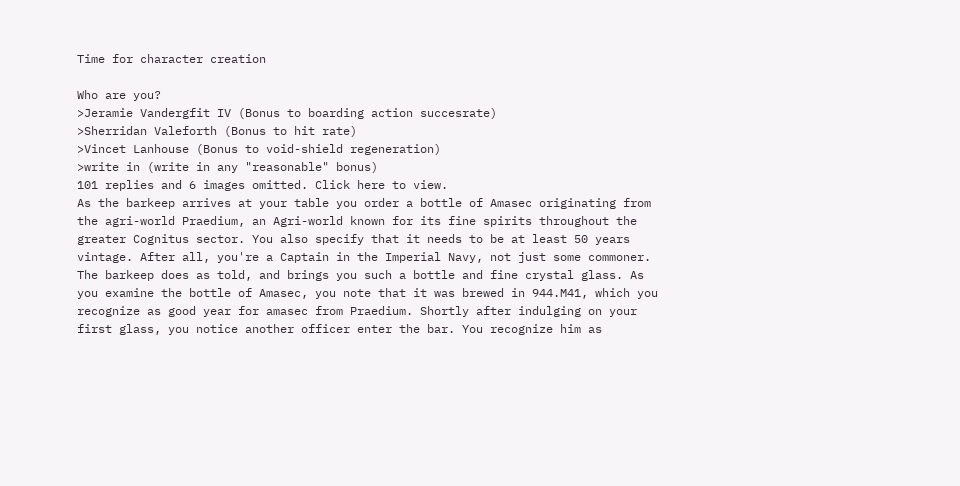Time for character creation

Who are you?
>Jeramie Vandergfit IV (Bonus to boarding action succesrate)
>Sherridan Valeforth (Bonus to hit rate)
>Vincet Lanhouse (Bonus to void-shield regeneration)
>write in (write in any "reasonable" bonus)
101 replies and 6 images omitted. Click here to view.
As the barkeep arrives at your table you order a bottle of Amasec originating from the agri-world Praedium, an Agri-world known for its fine spirits throughout the greater Cognitus sector. You also specify that it needs to be at least 50 years vintage. After all, you're a Captain in the Imperial Navy, not just some commoner. The barkeep does as told, and brings you such a bottle and fine crystal glass. As you examine the bottle of Amasec, you note that it was brewed in 944.M41, which you recognize as good year for amasec from Praedium. Shortly after indulging on your first glass, you notice another officer enter the bar. You recognize him as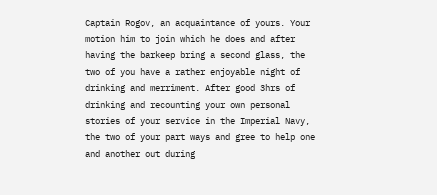Captain Rogov, an acquaintance of yours. Your motion him to join which he does and after having the barkeep bring a second glass, the two of you have a rather enjoyable night of drinking and merriment. After good 3hrs of drinking and recounting your own personal stories of your service in the Imperial Navy, the two of your part ways and gree to help one and another out during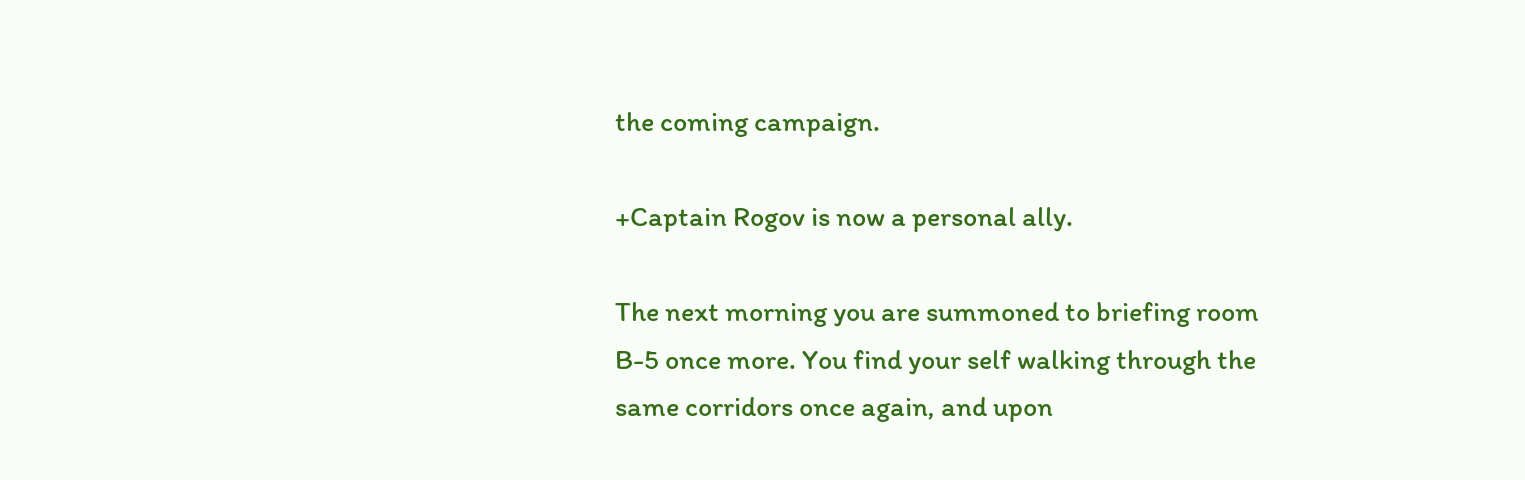the coming campaign.

+Captain Rogov is now a personal ally.

The next morning you are summoned to briefing room B-5 once more. You find your self walking through the same corridors once again, and upon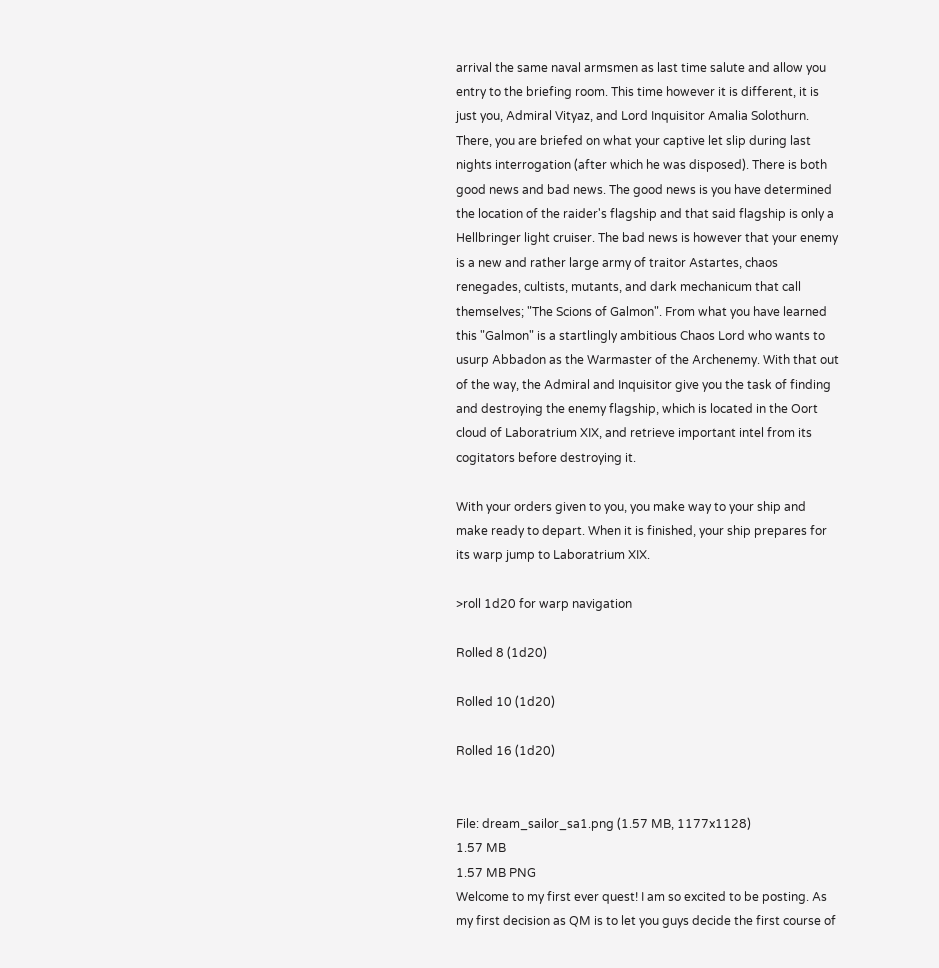arrival the same naval armsmen as last time salute and allow you entry to the briefing room. This time however it is different, it is just you, Admiral Vityaz, and Lord Inquisitor Amalia Solothurn. There, you are briefed on what your captive let slip during last nights interrogation (after which he was disposed). There is both good news and bad news. The good news is you have determined the location of the raider's flagship and that said flagship is only a Hellbringer light cruiser. The bad news is however that your enemy is a new and rather large army of traitor Astartes, chaos renegades, cultists, mutants, and dark mechanicum that call themselves; "The Scions of Galmon". From what you have learned this "Galmon" is a startlingly ambitious Chaos Lord who wants to usurp Abbadon as the Warmaster of the Archenemy. With that out of the way, the Admiral and Inquisitor give you the task of finding and destroying the enemy flagship, which is located in the Oort cloud of Laboratrium XIX, and retrieve important intel from its cogitators before destroying it.

With your orders given to you, you make way to your ship and make ready to depart. When it is finished, your ship prepares for its warp jump to Laboratrium XIX.

>roll 1d20 for warp navigation

Rolled 8 (1d20)

Rolled 10 (1d20)

Rolled 16 (1d20)


File: dream_sailor_sa1.png (1.57 MB, 1177x1128)
1.57 MB
1.57 MB PNG
Welcome to my first ever quest! I am so excited to be posting. As my first decision as QM is to let you guys decide the first course of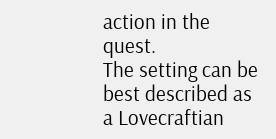action in the quest.
The setting can be best described as a Lovecraftian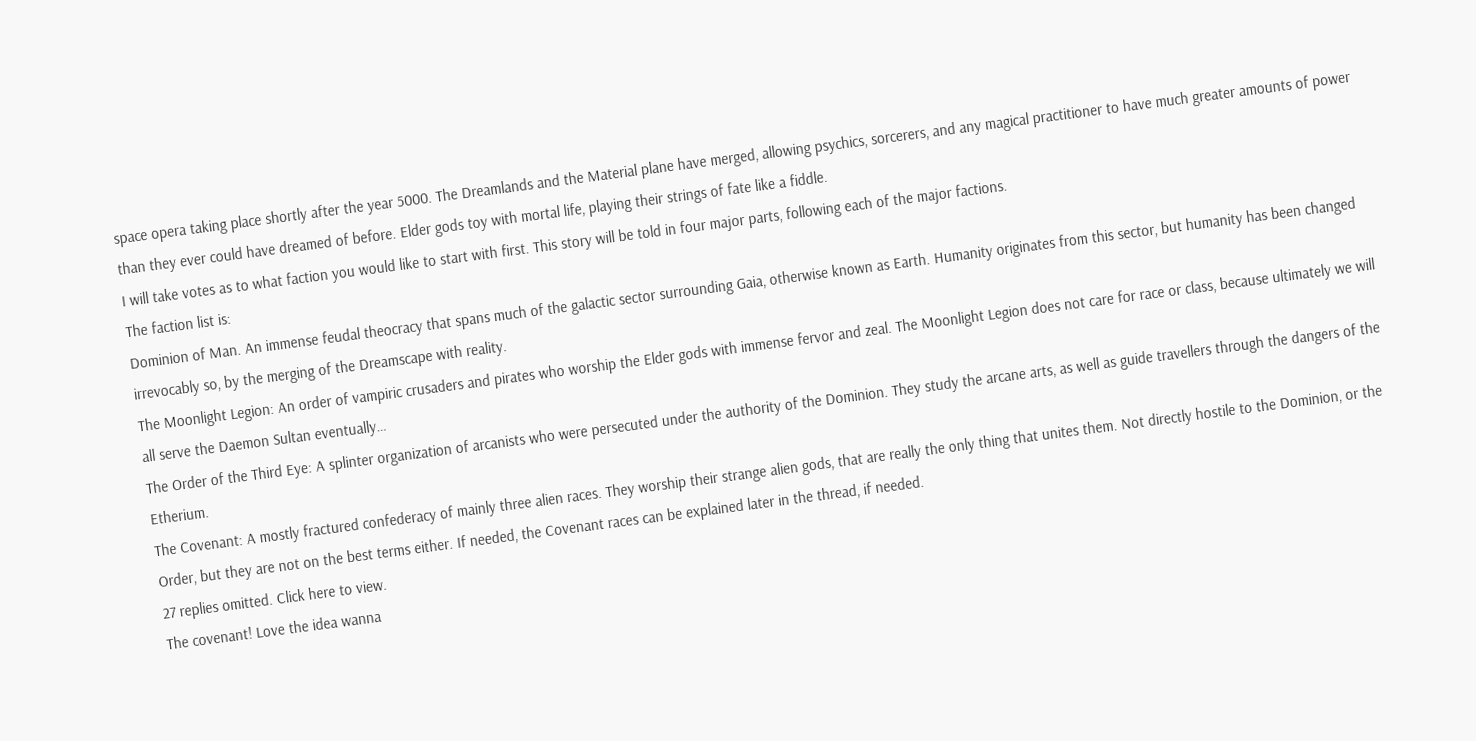space opera taking place shortly after the year 5000. The Dreamlands and the Material plane have merged, allowing psychics, sorcerers, and any magical practitioner to have much greater amounts of power than they ever could have dreamed of before. Elder gods toy with mortal life, playing their strings of fate like a fiddle.
I will take votes as to what faction you would like to start with first. This story will be told in four major parts, following each of the major factions.
The faction list is:
Dominion of Man. An immense feudal theocracy that spans much of the galactic sector surrounding Gaia, otherwise known as Earth. Humanity originates from this sector, but humanity has been changed irrevocably so, by the merging of the Dreamscape with reality.
The Moonlight Legion: An order of vampiric crusaders and pirates who worship the Elder gods with immense fervor and zeal. The Moonlight Legion does not care for race or class, because ultimately we will all serve the Daemon Sultan eventually…
The Order of the Third Eye: A splinter organization of arcanists who were persecuted under the authority of the Dominion. They study the arcane arts, as well as guide travellers through the dangers of the Etherium.
The Covenant: A mostly fractured confederacy of mainly three alien races. They worship their strange alien gods, that are really the only thing that unites them. Not directly hostile to the Dominion, or the Order, but they are not on the best terms either. If needed, the Covenant races can be explained later in the thread, if needed.
27 replies omitted. Click here to view.
The covenant! Love the idea wanna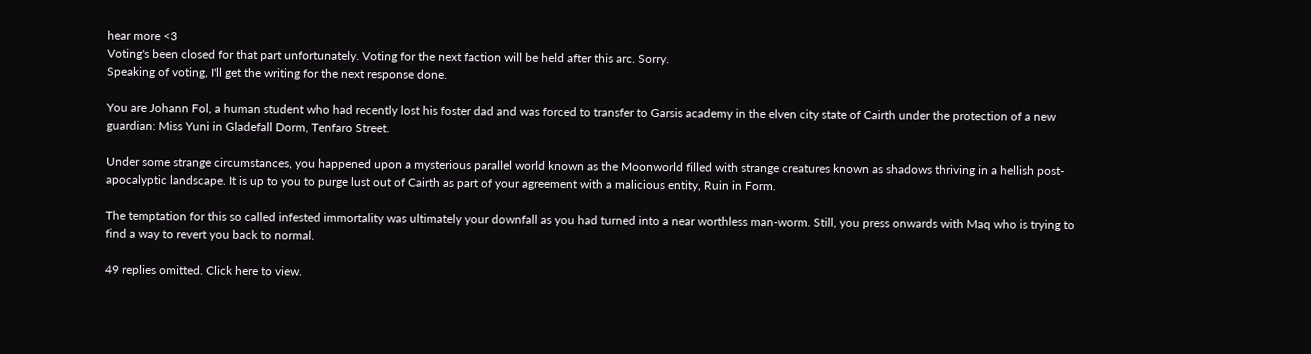hear more <3
Voting's been closed for that part unfortunately. Voting for the next faction will be held after this arc. Sorry.
Speaking of voting, I'll get the writing for the next response done.

You are Johann Fol, a human student who had recently lost his foster dad and was forced to transfer to Garsis academy in the elven city state of Cairth under the protection of a new guardian: Miss Yuni in Gladefall Dorm, Tenfaro Street.

Under some strange circumstances, you happened upon a mysterious parallel world known as the Moonworld filled with strange creatures known as shadows thriving in a hellish post-apocalyptic landscape. It is up to you to purge lust out of Cairth as part of your agreement with a malicious entity, Ruin in Form.

The temptation for this so called infested immortality was ultimately your downfall as you had turned into a near worthless man-worm. Still, you press onwards with Maq who is trying to find a way to revert you back to normal.

49 replies omitted. Click here to view.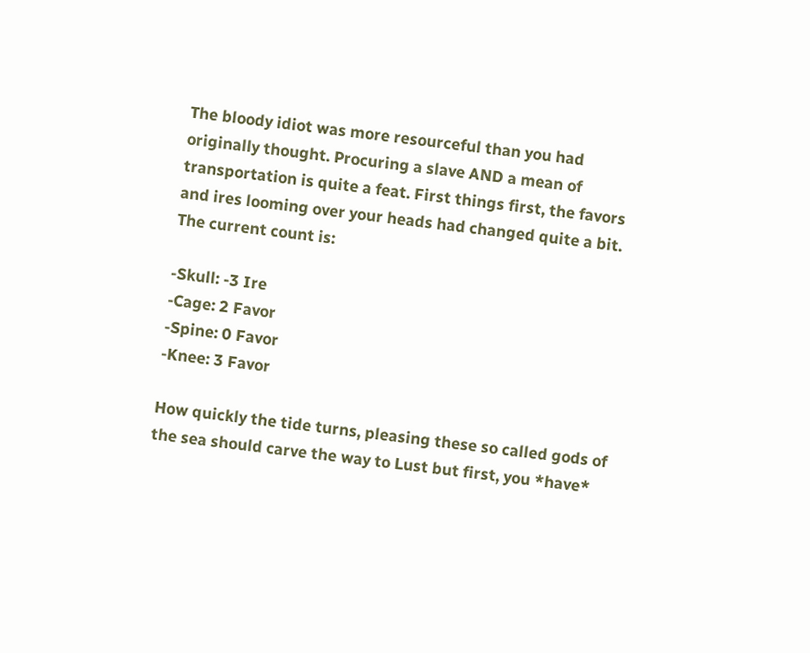The bloody idiot was more resourceful than you had originally thought. Procuring a slave AND a mean of transportation is quite a feat. First things first, the favors and ires looming over your heads had changed quite a bit. The current count is:

-Skull: -3 Ire
-Cage: 2 Favor
-Spine: 0 Favor
-Knee: 3 Favor

How quickly the tide turns, pleasing these so called gods of the sea should carve the way to Lust but first, you *have*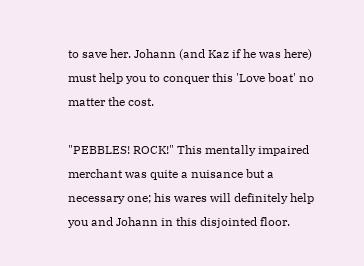to save her. Johann (and Kaz if he was here) must help you to conquer this 'Love boat' no matter the cost.

"PEBBLES! ROCK!" This mentally impaired merchant was quite a nuisance but a necessary one; his wares will definitely help you and Johann in this disjointed floor.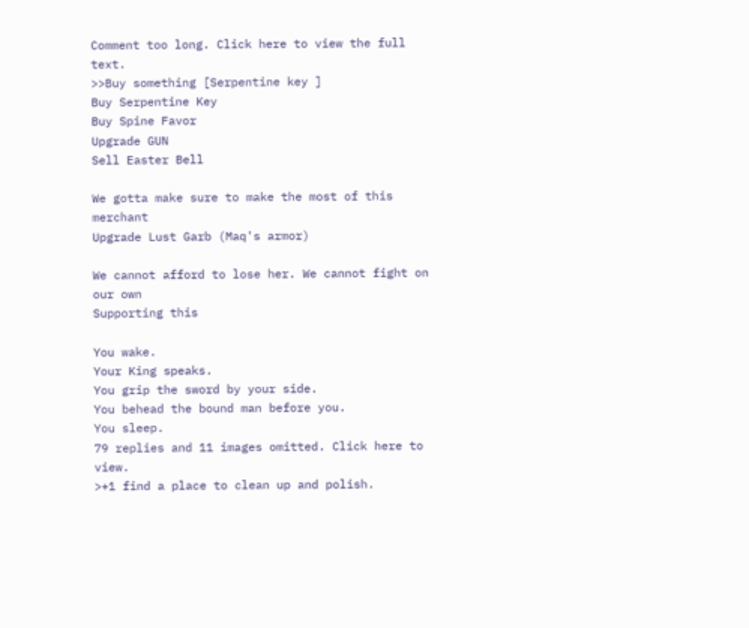Comment too long. Click here to view the full text.
>>Buy something [Serpentine key ]
Buy Serpentine Key
Buy Spine Favor
Upgrade GUN
Sell Easter Bell

We gotta make sure to make the most of this merchant
Upgrade Lust Garb (Maq's armor)

We cannot afford to lose her. We cannot fight on our own
Supporting this

You wake.
Your King speaks.
You grip the sword by your side.
You behead the bound man before you.
You sleep.
79 replies and 11 images omitted. Click here to view.
>+1 find a place to clean up and polish.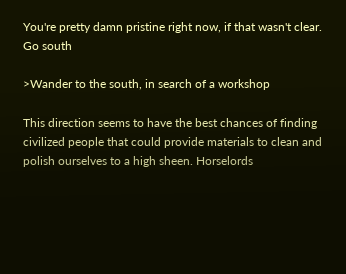You're pretty damn pristine right now, if that wasn't clear.
Go south

>Wander to the south, in search of a workshop

This direction seems to have the best chances of finding civilized people that could provide materials to clean and polish ourselves to a high sheen. Horselords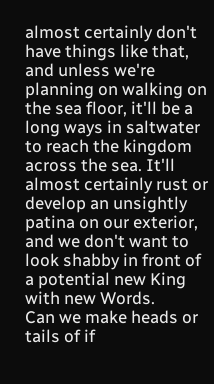almost certainly don't have things like that, and unless we're planning on walking on the sea floor, it'll be a long ways in saltwater to reach the kingdom across the sea. It'll almost certainly rust or develop an unsightly patina on our exterior, and we don't want to look shabby in front of a potential new King with new Words.
Can we make heads or tails of if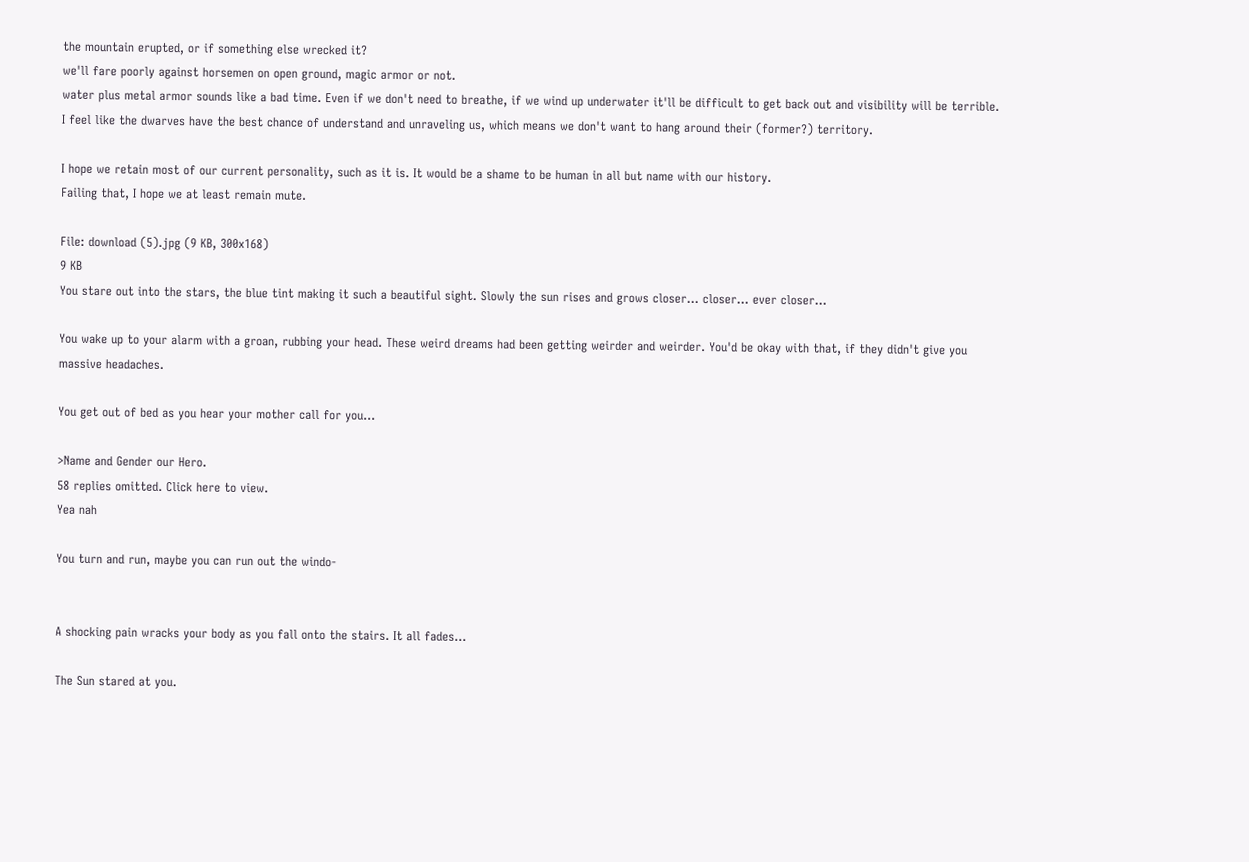the mountain erupted, or if something else wrecked it?
we'll fare poorly against horsemen on open ground, magic armor or not.
water plus metal armor sounds like a bad time. Even if we don't need to breathe, if we wind up underwater it'll be difficult to get back out and visibility will be terrible.
I feel like the dwarves have the best chance of understand and unraveling us, which means we don't want to hang around their (former?) territory.

I hope we retain most of our current personality, such as it is. It would be a shame to be human in all but name with our history.
Failing that, I hope we at least remain mute.

File: download (5).jpg (9 KB, 300x168)
9 KB
You stare out into the stars, the blue tint making it such a beautiful sight. Slowly the sun rises and grows closer... closer... ever closer...

You wake up to your alarm with a groan, rubbing your head. These weird dreams had been getting weirder and weirder. You'd be okay with that, if they didn't give you massive headaches.

You get out of bed as you hear your mother call for you...

>Name and Gender our Hero.
58 replies omitted. Click here to view.
Yea nah

You turn and run, maybe you can run out the windo-


A shocking pain wracks your body as you fall onto the stairs. It all fades...

The Sun stared at you.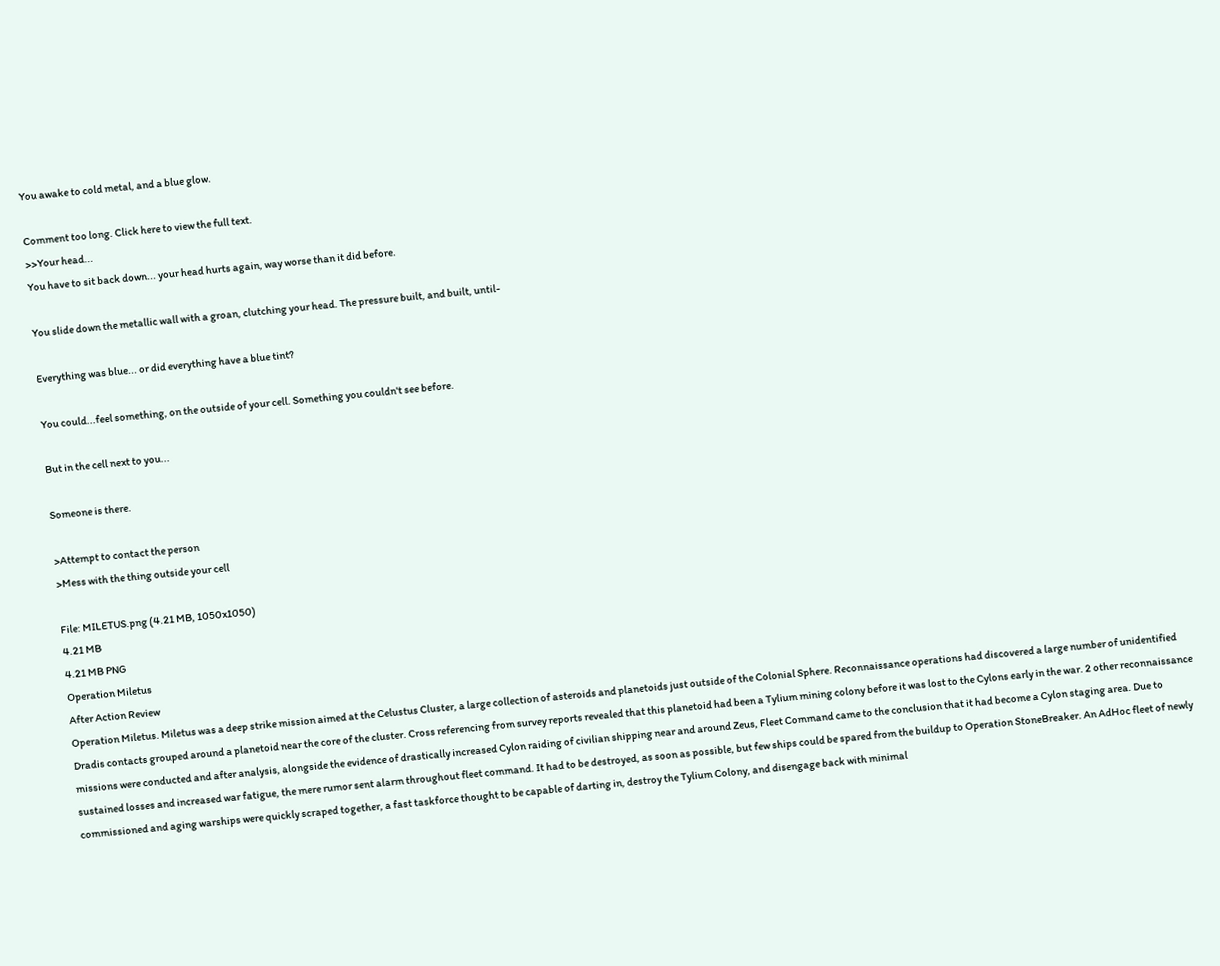You awake to cold metal, and a blue glow.

Comment too long. Click here to view the full text.
>>Your head...
You have to sit back down... your head hurts again, way worse than it did before.

You slide down the metallic wall with a groan, clutching your head. The pressure built, and built, until-

Everything was blue... or did everything have a blue tint?

You could...feel something, on the outside of your cell. Something you couldn't see before.

But in the cell next to you...

Someone is there.

>Attempt to contact the person
>Mess with the thing outside your cell

File: MILETUS.png (4.21 MB, 1050x1050)
4.21 MB
4.21 MB PNG
Operation Miletus
After Action Review
Operation Miletus. Miletus was a deep strike mission aimed at the Celustus Cluster, a large collection of asteroids and planetoids just outside of the Colonial Sphere. Reconnaissance operations had discovered a large number of unidentified Dradis contacts grouped around a planetoid near the core of the cluster. Cross referencing from survey reports revealed that this planetoid had been a Tylium mining colony before it was lost to the Cylons early in the war. 2 other reconnaissance missions were conducted and after analysis, alongside the evidence of drastically increased Cylon raiding of civilian shipping near and around Zeus, Fleet Command came to the conclusion that it had become a Cylon staging area. Due to sustained losses and increased war fatigue, the mere rumor sent alarm throughout fleet command. It had to be destroyed, as soon as possible, but few ships could be spared from the buildup to Operation StoneBreaker. An AdHoc fleet of newly commissioned and aging warships were quickly scraped together, a fast taskforce thought to be capable of darting in, destroy the Tylium Colony, and disengage back with minimal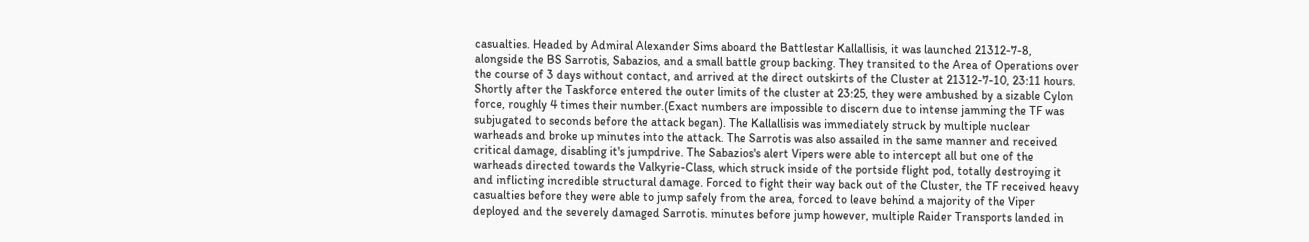casualties. Headed by Admiral Alexander Sims aboard the Battlestar Kallallisis, it was launched 21312-7-8, alongside the BS Sarrotis, Sabazios, and a small battle group backing. They transited to the Area of Operations over the course of 3 days without contact, and arrived at the direct outskirts of the Cluster at 21312-7-10, 23:11 hours. Shortly after the Taskforce entered the outer limits of the cluster at 23:25, they were ambushed by a sizable Cylon force, roughly 4 times their number.(Exact numbers are impossible to discern due to intense jamming the TF was subjugated to seconds before the attack began). The Kallallisis was immediately struck by multiple nuclear warheads and broke up minutes into the attack. The Sarrotis was also assailed in the same manner and received critical damage, disabling it's jumpdrive. The Sabazios's alert Vipers were able to intercept all but one of the warheads directed towards the Valkyrie-Class, which struck inside of the portside flight pod, totally destroying it and inflicting incredible structural damage. Forced to fight their way back out of the Cluster, the TF received heavy casualties before they were able to jump safely from the area, forced to leave behind a majority of the Viper deployed and the severely damaged Sarrotis. minutes before jump however, multiple Raider Transports landed in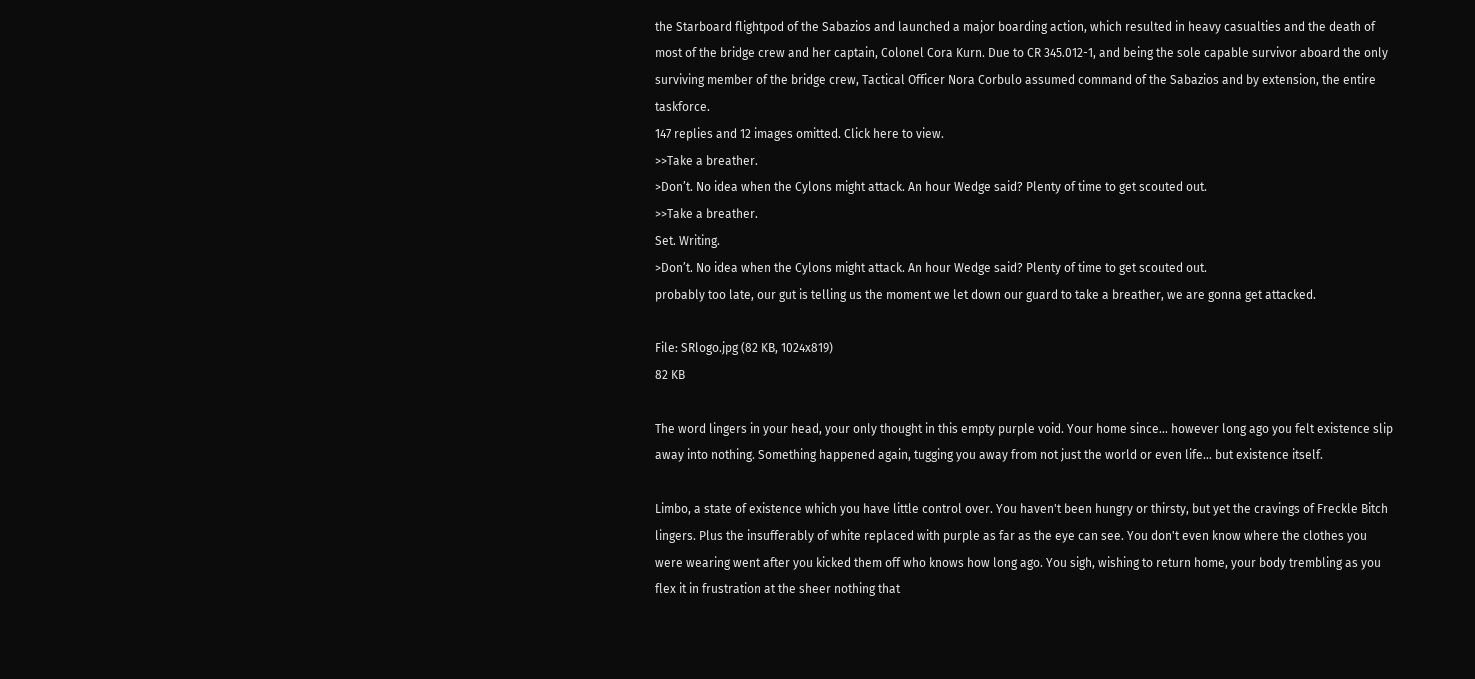the Starboard flightpod of the Sabazios and launched a major boarding action, which resulted in heavy casualties and the death of most of the bridge crew and her captain, Colonel Cora Kurn. Due to CR 345.012-1, and being the sole capable survivor aboard the only surviving member of the bridge crew, Tactical Officer Nora Corbulo assumed command of the Sabazios and by extension, the entire taskforce.
147 replies and 12 images omitted. Click here to view.
>>Take a breather.
>Don’t. No idea when the Cylons might attack. An hour Wedge said? Plenty of time to get scouted out.
>>Take a breather.
Set. Writing.
>Don’t. No idea when the Cylons might attack. An hour Wedge said? Plenty of time to get scouted out.
probably too late, our gut is telling us the moment we let down our guard to take a breather, we are gonna get attacked.

File: SRlogo.jpg (82 KB, 1024x819)
82 KB

The word lingers in your head, your only thought in this empty purple void. Your home since... however long ago you felt existence slip away into nothing. Something happened again, tugging you away from not just the world or even life... but existence itself.

Limbo, a state of existence which you have little control over. You haven't been hungry or thirsty, but yet the cravings of Freckle Bitch lingers. Plus the insufferably of white replaced with purple as far as the eye can see. You don't even know where the clothes you were wearing went after you kicked them off who knows how long ago. You sigh, wishing to return home, your body trembling as you flex it in frustration at the sheer nothing that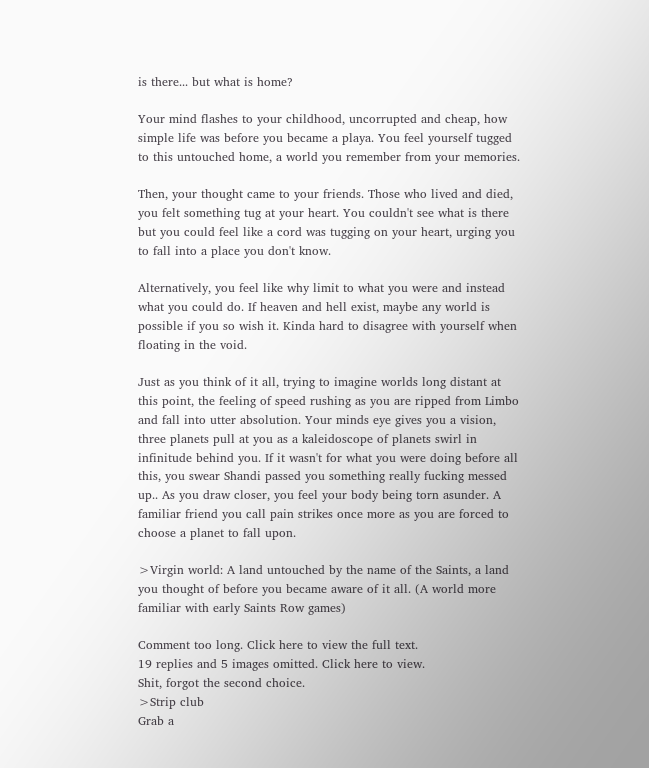is there... but what is home?

Your mind flashes to your childhood, uncorrupted and cheap, how simple life was before you became a playa. You feel yourself tugged to this untouched home, a world you remember from your memories.

Then, your thought came to your friends. Those who lived and died, you felt something tug at your heart. You couldn't see what is there but you could feel like a cord was tugging on your heart, urging you to fall into a place you don't know.

Alternatively, you feel like why limit to what you were and instead what you could do. If heaven and hell exist, maybe any world is possible if you so wish it. Kinda hard to disagree with yourself when floating in the void.

Just as you think of it all, trying to imagine worlds long distant at this point, the feeling of speed rushing as you are ripped from Limbo and fall into utter absolution. Your minds eye gives you a vision, three planets pull at you as a kaleidoscope of planets swirl in infinitude behind you. If it wasn't for what you were doing before all this, you swear Shandi passed you something really fucking messed up.. As you draw closer, you feel your body being torn asunder. A familiar friend you call pain strikes once more as you are forced to choose a planet to fall upon.

>Virgin world: A land untouched by the name of the Saints, a land you thought of before you became aware of it all. (A world more familiar with early Saints Row games)

Comment too long. Click here to view the full text.
19 replies and 5 images omitted. Click here to view.
Shit, forgot the second choice.
>Strip club
Grab a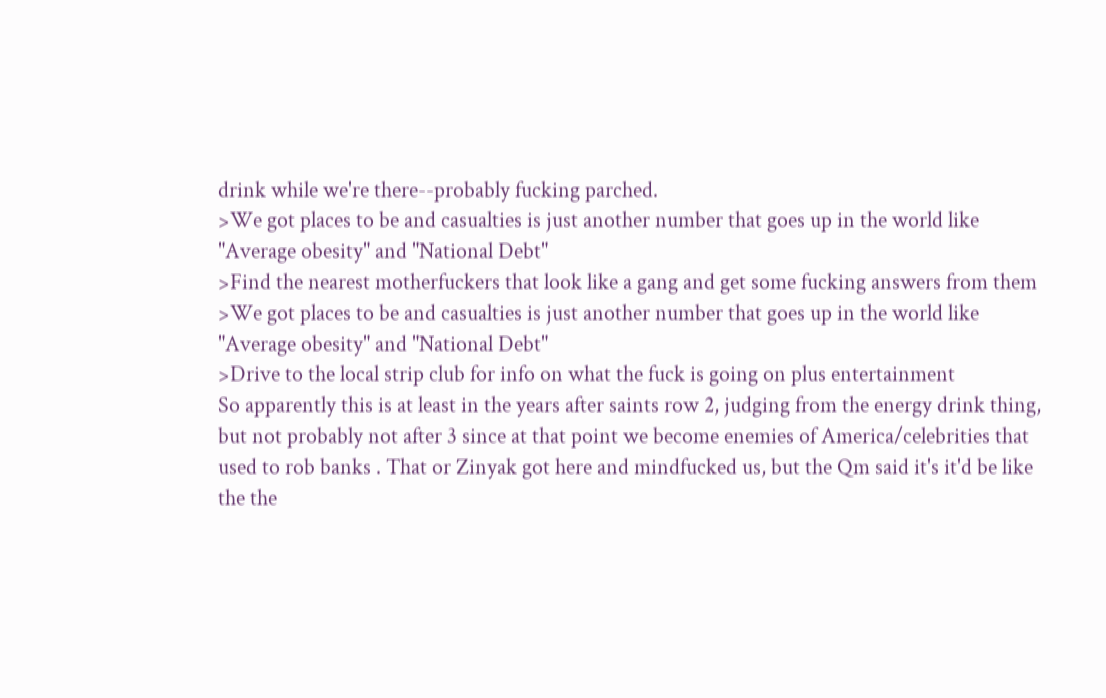drink while we're there--probably fucking parched.
>We got places to be and casualties is just another number that goes up in the world like "Average obesity" and "National Debt"
>Find the nearest motherfuckers that look like a gang and get some fucking answers from them
>We got places to be and casualties is just another number that goes up in the world like "Average obesity" and "National Debt"
>Drive to the local strip club for info on what the fuck is going on plus entertainment
So apparently this is at least in the years after saints row 2, judging from the energy drink thing, but not probably not after 3 since at that point we become enemies of America/celebrities that used to rob banks . That or Zinyak got here and mindfucked us, but the Qm said it's it'd be like the the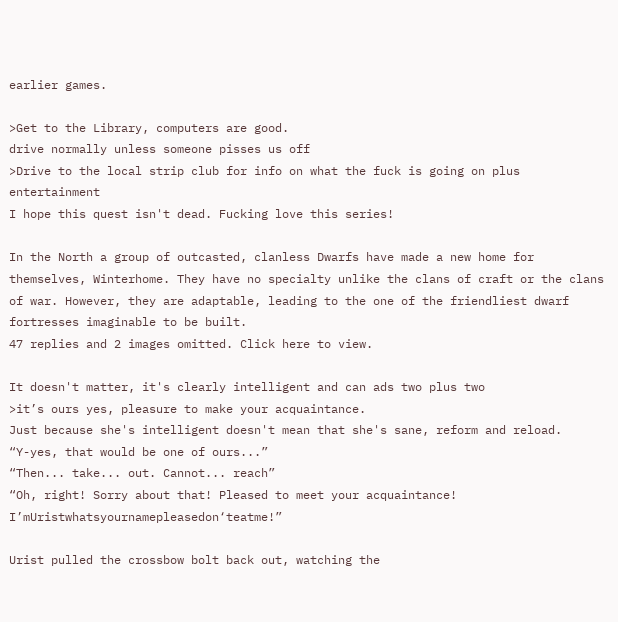earlier games.

>Get to the Library, computers are good.
drive normally unless someone pisses us off
>Drive to the local strip club for info on what the fuck is going on plus entertainment
I hope this quest isn't dead. Fucking love this series!

In the North a group of outcasted, clanless Dwarfs have made a new home for themselves, Winterhome. They have no specialty unlike the clans of craft or the clans of war. However, they are adaptable, leading to the one of the friendliest dwarf fortresses imaginable to be built.
47 replies and 2 images omitted. Click here to view.

It doesn't matter, it's clearly intelligent and can ads two plus two
>it’s ours yes, pleasure to make your acquaintance.
Just because she's intelligent doesn't mean that she's sane, reform and reload.
“Y-yes, that would be one of ours...”
“Then... take... out. Cannot... reach”
“Oh, right! Sorry about that! Pleased to meet your acquaintance! I’mUristwhatsyournamepleasedon‘teatme!”

Urist pulled the crossbow bolt back out, watching the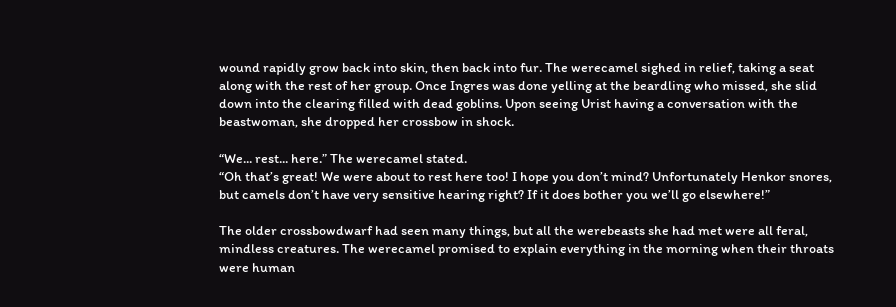wound rapidly grow back into skin, then back into fur. The werecamel sighed in relief, taking a seat along with the rest of her group. Once Ingres was done yelling at the beardling who missed, she slid down into the clearing filled with dead goblins. Upon seeing Urist having a conversation with the beastwoman, she dropped her crossbow in shock.

“We... rest... here.” The werecamel stated.
“Oh that’s great! We were about to rest here too! I hope you don’t mind? Unfortunately Henkor snores, but camels don’t have very sensitive hearing right? If it does bother you we’ll go elsewhere!”

The older crossbowdwarf had seen many things, but all the werebeasts she had met were all feral, mindless creatures. The werecamel promised to explain everything in the morning when their throats were human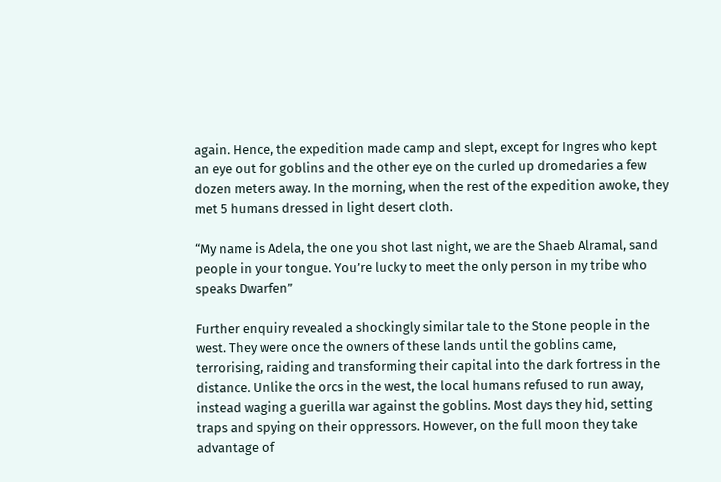again. Hence, the expedition made camp and slept, except for Ingres who kept an eye out for goblins and the other eye on the curled up dromedaries a few dozen meters away. In the morning, when the rest of the expedition awoke, they met 5 humans dressed in light desert cloth.

“My name is Adela, the one you shot last night, we are the Shaeb Alramal, sand people in your tongue. You’re lucky to meet the only person in my tribe who speaks Dwarfen”

Further enquiry revealed a shockingly similar tale to the Stone people in the west. They were once the owners of these lands until the goblins came, terrorising, raiding and transforming their capital into the dark fortress in the distance. Unlike the orcs in the west, the local humans refused to run away, instead waging a guerilla war against the goblins. Most days they hid, setting traps and spying on their oppressors. However, on the full moon they take advantage of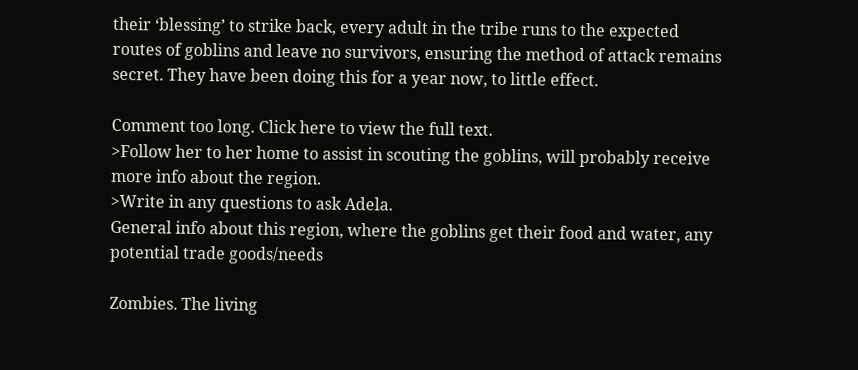their ‘blessing’ to strike back, every adult in the tribe runs to the expected routes of goblins and leave no survivors, ensuring the method of attack remains secret. They have been doing this for a year now, to little effect.

Comment too long. Click here to view the full text.
>Follow her to her home to assist in scouting the goblins, will probably receive more info about the region.
>Write in any questions to ask Adela.
General info about this region, where the goblins get their food and water, any potential trade goods/needs

Zombies. The living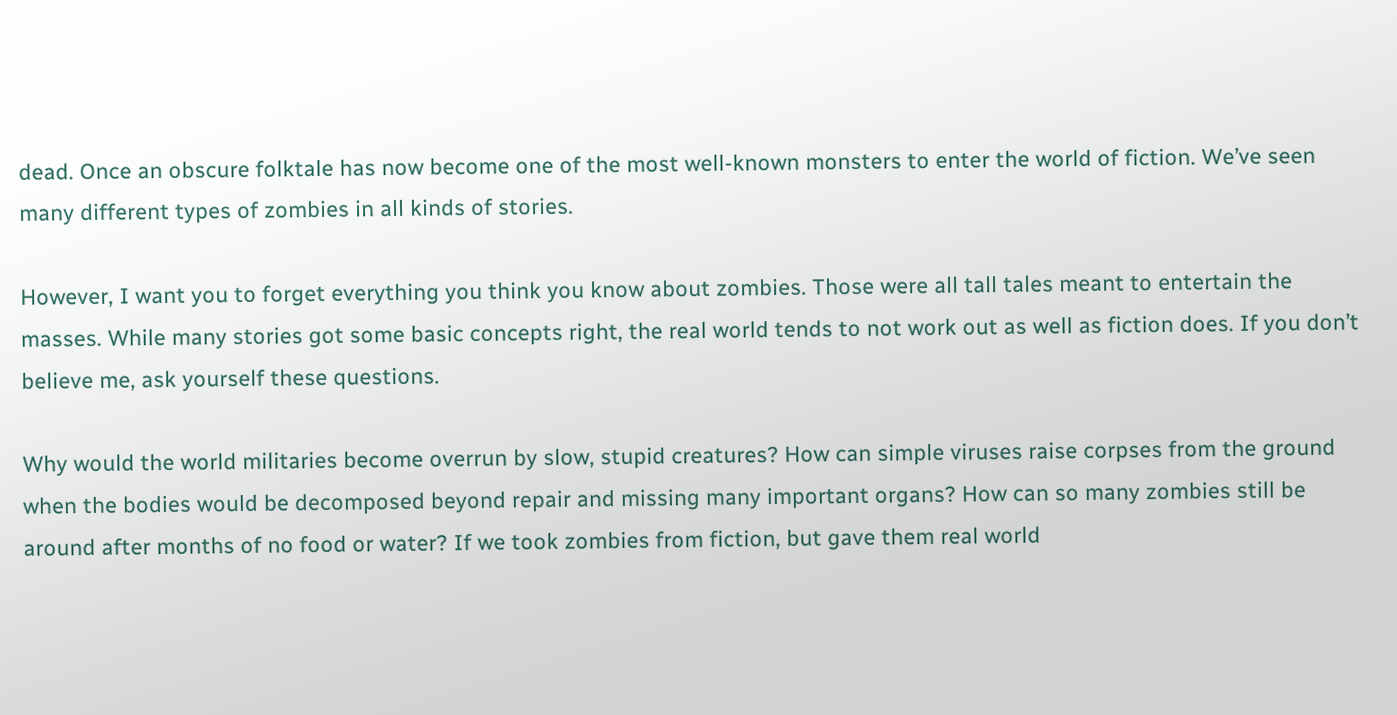dead. Once an obscure folktale has now become one of the most well-known monsters to enter the world of fiction. We’ve seen many different types of zombies in all kinds of stories.

However, I want you to forget everything you think you know about zombies. Those were all tall tales meant to entertain the masses. While many stories got some basic concepts right, the real world tends to not work out as well as fiction does. If you don’t believe me, ask yourself these questions.

Why would the world militaries become overrun by slow, stupid creatures? How can simple viruses raise corpses from the ground when the bodies would be decomposed beyond repair and missing many important organs? How can so many zombies still be around after months of no food or water? If we took zombies from fiction, but gave them real world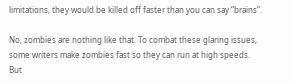limitations, they would be killed off faster than you can say “brains”.

No, zombies are nothing like that. To combat these glaring issues, some writers make zombies fast so they can run at high speeds. But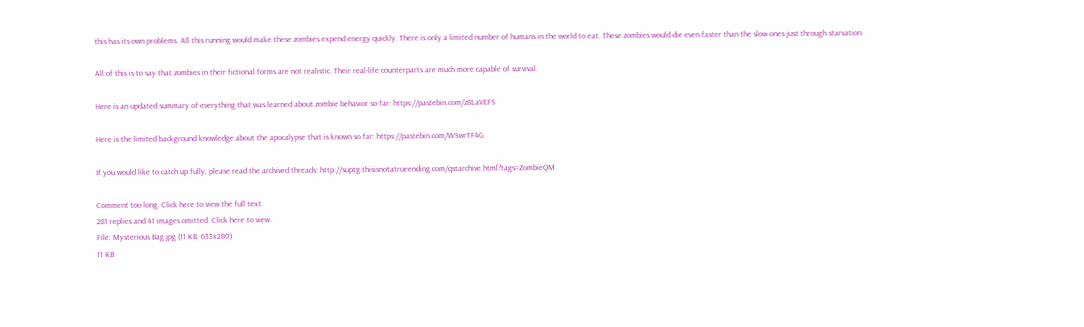this has its own problems. All this running would make these zombies expend energy quickly. There is only a limited number of humans in the world to eat. These zombies would die even faster than the slow ones just through starvation.

All of this is to say that zombies in their fictional forms are not realistic. Their real-life counterparts are much more capable of survival.

Here is an updated summary of everything that was learned about zombie behavior so far: https://pastebin.com/z8LaVEFS

Here is the limited background knowledge about the apocalypse that is known so far: https://pastebin.com/WSwrTF4G

If you would like to catch up fully, please read the archived threads: http://suptg.thisisnotatrueending.com/qstarchive.html?tags=ZombieQM

Comment too long. Click here to view the full text.
281 replies and 41 images omitted. Click here to view.
File: Mysterious Bag.jpg (11 KB, 633x280)
11 KB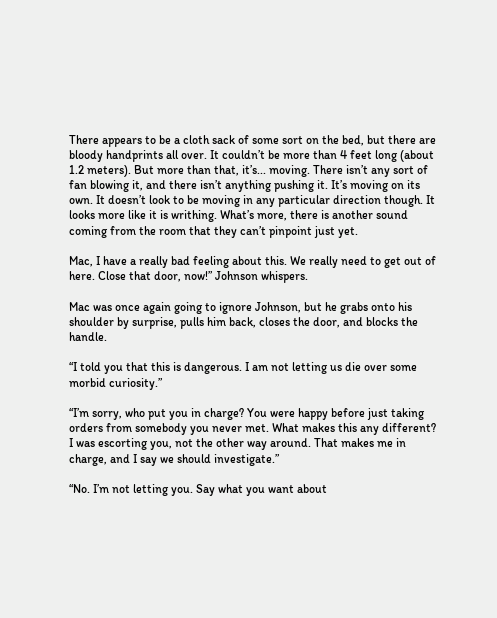There appears to be a cloth sack of some sort on the bed, but there are bloody handprints all over. It couldn’t be more than 4 feet long (about 1.2 meters). But more than that, it’s... moving. There isn’t any sort of fan blowing it, and there isn’t anything pushing it. It’s moving on its own. It doesn’t look to be moving in any particular direction though. It looks more like it is writhing. What’s more, there is another sound coming from the room that they can’t pinpoint just yet.

Mac, I have a really bad feeling about this. We really need to get out of here. Close that door, now!” Johnson whispers.

Mac was once again going to ignore Johnson, but he grabs onto his shoulder by surprise, pulls him back, closes the door, and blocks the handle.

“I told you that this is dangerous. I am not letting us die over some morbid curiosity.”

“I’m sorry, who put you in charge? You were happy before just taking orders from somebody you never met. What makes this any different? I was escorting you, not the other way around. That makes me in charge, and I say we should investigate.”

“No. I’m not letting you. Say what you want about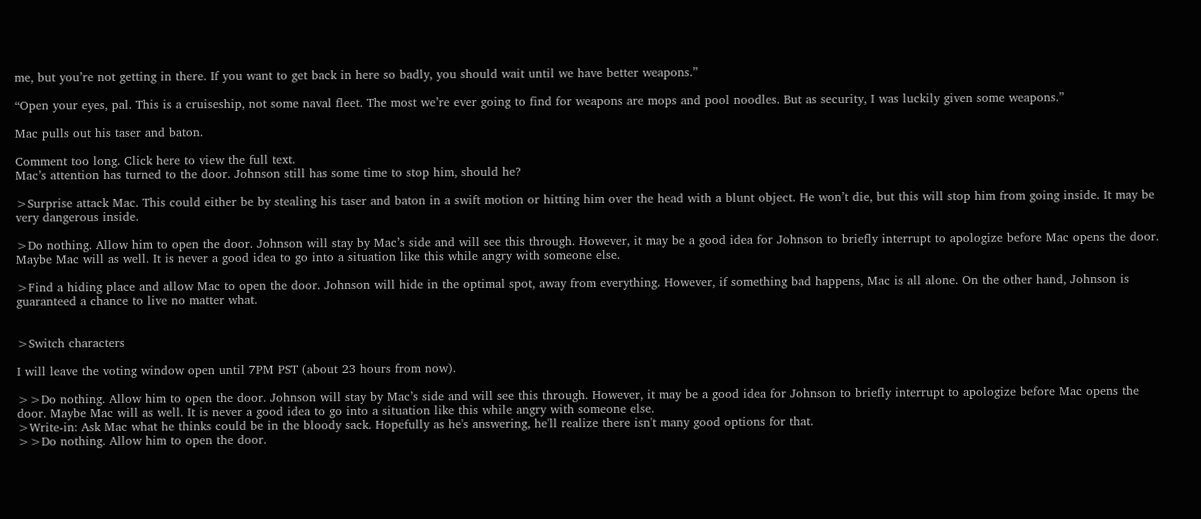me, but you’re not getting in there. If you want to get back in here so badly, you should wait until we have better weapons.”

“Open your eyes, pal. This is a cruiseship, not some naval fleet. The most we’re ever going to find for weapons are mops and pool noodles. But as security, I was luckily given some weapons.”

Mac pulls out his taser and baton.

Comment too long. Click here to view the full text.
Mac’s attention has turned to the door. Johnson still has some time to stop him, should he?

>Surprise attack Mac. This could either be by stealing his taser and baton in a swift motion or hitting him over the head with a blunt object. He won’t die, but this will stop him from going inside. It may be very dangerous inside.

>Do nothing. Allow him to open the door. Johnson will stay by Mac’s side and will see this through. However, it may be a good idea for Johnson to briefly interrupt to apologize before Mac opens the door. Maybe Mac will as well. It is never a good idea to go into a situation like this while angry with someone else.

>Find a hiding place and allow Mac to open the door. Johnson will hide in the optimal spot, away from everything. However, if something bad happens, Mac is all alone. On the other hand, Johnson is guaranteed a chance to live no matter what.


>Switch characters

I will leave the voting window open until 7PM PST (about 23 hours from now).

>>Do nothing. Allow him to open the door. Johnson will stay by Mac’s side and will see this through. However, it may be a good idea for Johnson to briefly interrupt to apologize before Mac opens the door. Maybe Mac will as well. It is never a good idea to go into a situation like this while angry with someone else.
>Write-in: Ask Mac what he thinks could be in the bloody sack. Hopefully as he's answering, he'll realize there isn't many good options for that.
>>Do nothing. Allow him to open the door.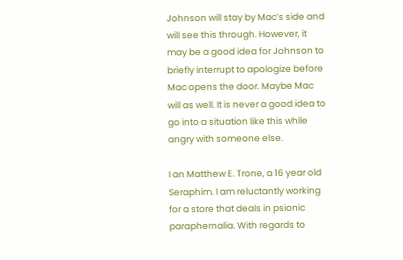Johnson will stay by Mac’s side and will see this through. However, it may be a good idea for Johnson to briefly interrupt to apologize before Mac opens the door. Maybe Mac will as well. It is never a good idea to go into a situation like this while angry with someone else.

I an Matthew E. Trone, a 16 year old Seraphim. I am reluctantly working for a store that deals in psionic paraphernalia. With regards to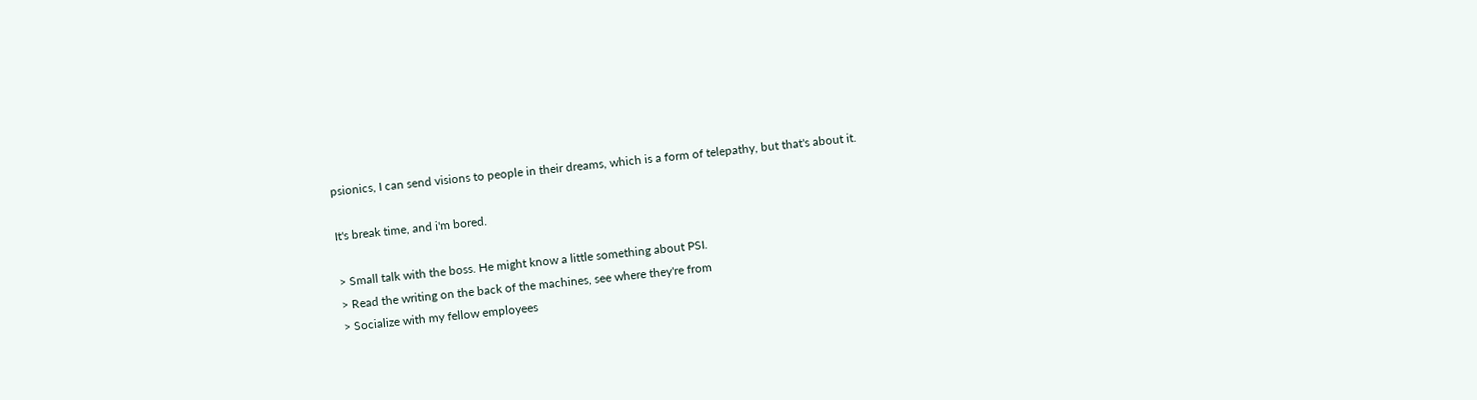psionics, I can send visions to people in their dreams, which is a form of telepathy, but that's about it.

It's break time, and i'm bored.

> Small talk with the boss. He might know a little something about PSI.
> Read the writing on the back of the machines, see where they're from
> Socialize with my fellow employees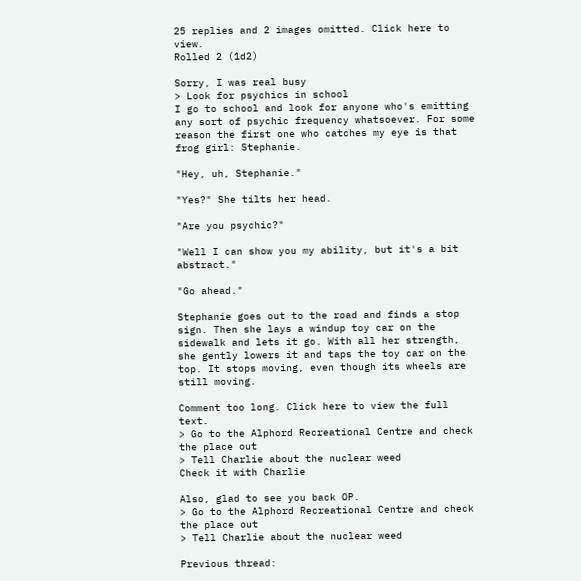25 replies and 2 images omitted. Click here to view.
Rolled 2 (1d2)

Sorry, I was real busy
> Look for psychics in school
I go to school and look for anyone who's emitting any sort of psychic frequency whatsoever. For some reason the first one who catches my eye is that frog girl: Stephanie.

"Hey, uh, Stephanie."

"Yes?" She tilts her head.

"Are you psychic?"

"Well I can show you my ability, but it's a bit abstract."

"Go ahead."

Stephanie goes out to the road and finds a stop sign. Then she lays a windup toy car on the sidewalk and lets it go. With all her strength, she gently lowers it and taps the toy car on the top. It stops moving, even though its wheels are still moving.

Comment too long. Click here to view the full text.
> Go to the Alphord Recreational Centre and check the place out
> Tell Charlie about the nuclear weed
Check it with Charlie

Also, glad to see you back OP.
> Go to the Alphord Recreational Centre and check the place out
> Tell Charlie about the nuclear weed

Previous thread: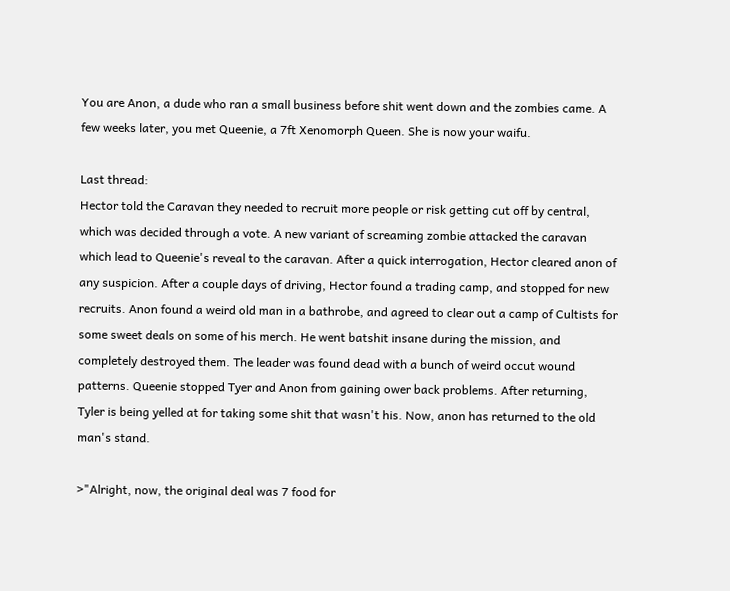You are Anon, a dude who ran a small business before shit went down and the zombies came. A few weeks later, you met Queenie, a 7ft Xenomorph Queen. She is now your waifu.

Last thread:
Hector told the Caravan they needed to recruit more people or risk getting cut off by central, which was decided through a vote. A new variant of screaming zombie attacked the caravan which lead to Queenie's reveal to the caravan. After a quick interrogation, Hector cleared anon of any suspicion. After a couple days of driving, Hector found a trading camp, and stopped for new recruits. Anon found a weird old man in a bathrobe, and agreed to clear out a camp of Cultists for some sweet deals on some of his merch. He went batshit insane during the mission, and completely destroyed them. The leader was found dead with a bunch of weird occut wound patterns. Queenie stopped Tyer and Anon from gaining ower back problems. After returning, Tyler is being yelled at for taking some shit that wasn't his. Now, anon has returned to the old man's stand.

>"Alright, now, the original deal was 7 food for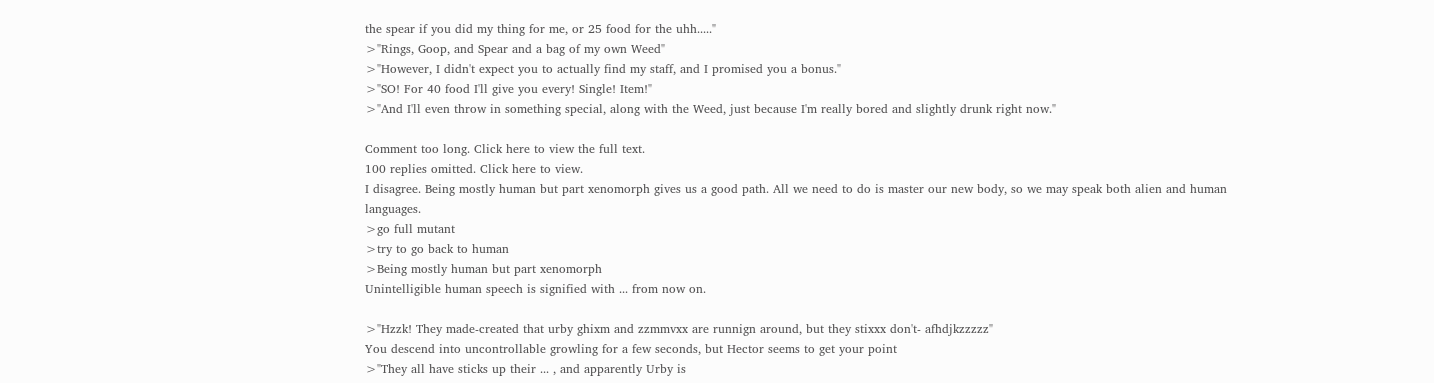the spear if you did my thing for me, or 25 food for the uhh....."
>"Rings, Goop, and Spear and a bag of my own Weed"
>"However, I didn't expect you to actually find my staff, and I promised you a bonus."
>"SO! For 40 food I'll give you every! Single! Item!"
>"And I'll even throw in something special, along with the Weed, just because I'm really bored and slightly drunk right now."

Comment too long. Click here to view the full text.
100 replies omitted. Click here to view.
I disagree. Being mostly human but part xenomorph gives us a good path. All we need to do is master our new body, so we may speak both alien and human languages.
>go full mutant
>try to go back to human
>Being mostly human but part xenomorph
Unintelligible human speech is signified with ... from now on.

>"Hzzk! They made-created that urby ghixm and zzmmvxx are runnign around, but they stixxx don't- afhdjkzzzzz"
You descend into uncontrollable growling for a few seconds, but Hector seems to get your point
>"They all have sticks up their ... , and apparently Urby is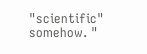"scientific" somehow. "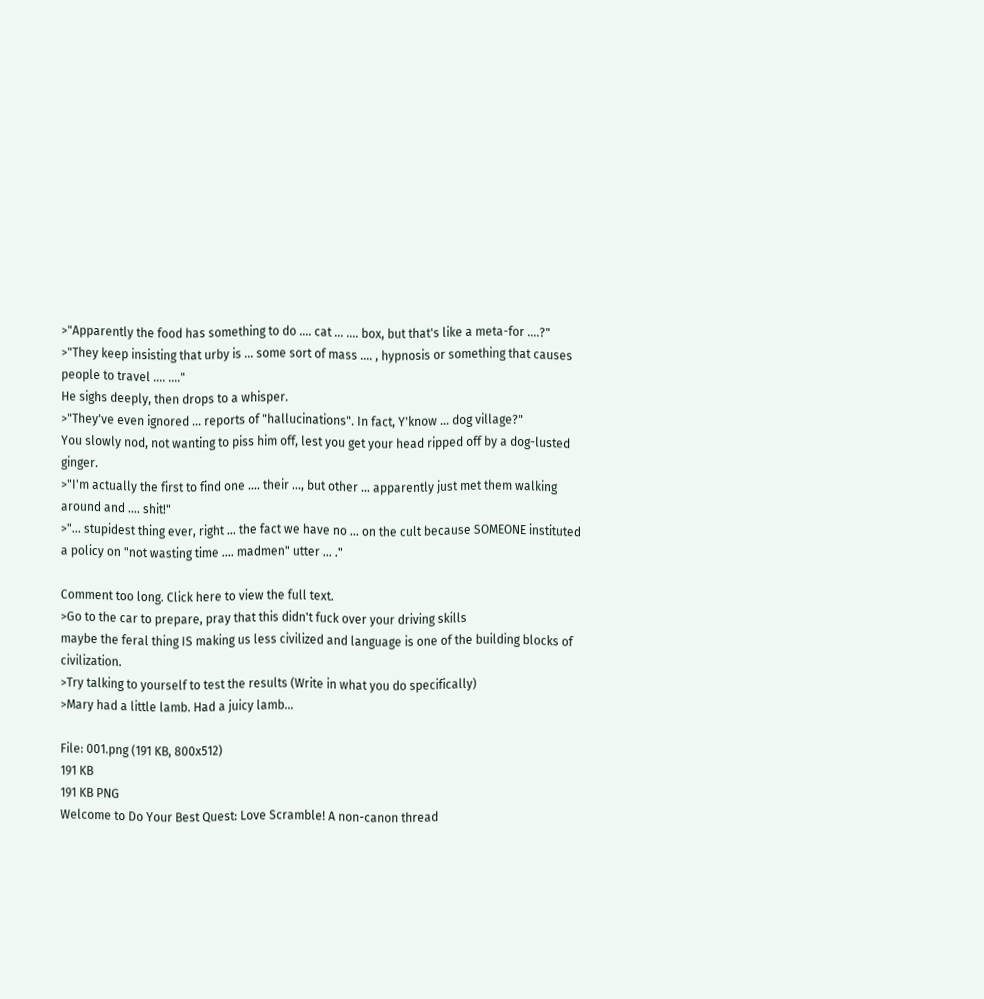>"Apparently the food has something to do .... cat ... .... box, but that's like a meta-for ....?"
>"They keep insisting that urby is ... some sort of mass .... , hypnosis or something that causes people to travel .... ...."
He sighs deeply, then drops to a whisper.
>"They've even ignored ... reports of "hallucinations". In fact, Y'know ... dog village?"
You slowly nod, not wanting to piss him off, lest you get your head ripped off by a dog-lusted ginger.
>"I'm actually the first to find one .... their ..., but other ... apparently just met them walking around and .... shit!"
>"... stupidest thing ever, right ... the fact we have no ... on the cult because SOMEONE instituted a policy on "not wasting time .... madmen" utter ... ."

Comment too long. Click here to view the full text.
>Go to the car to prepare, pray that this didn't fuck over your driving skills
maybe the feral thing IS making us less civilized and language is one of the building blocks of civilization.
>Try talking to yourself to test the results (Write in what you do specifically)
>Mary had a little lamb. Had a juicy lamb...

File: 001.png (191 KB, 800x512)
191 KB
191 KB PNG
Welcome to Do Your Best Quest: Love Scramble! A non-canon thread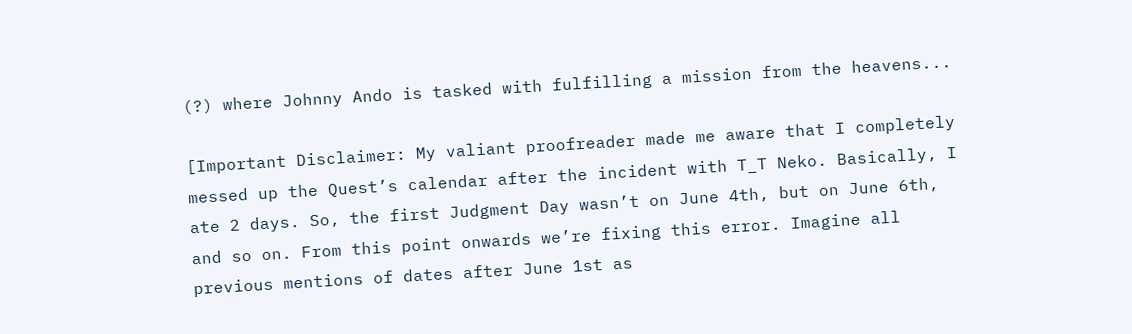(?) where Johnny Ando is tasked with fulfilling a mission from the heavens...

[Important Disclaimer: My valiant proofreader made me aware that I completely messed up the Quest’s calendar after the incident with T_T Neko. Basically, I ate 2 days. So, the first Judgment Day wasn’t on June 4th, but on June 6th, and so on. From this point onwards we’re fixing this error. Imagine all previous mentions of dates after June 1st as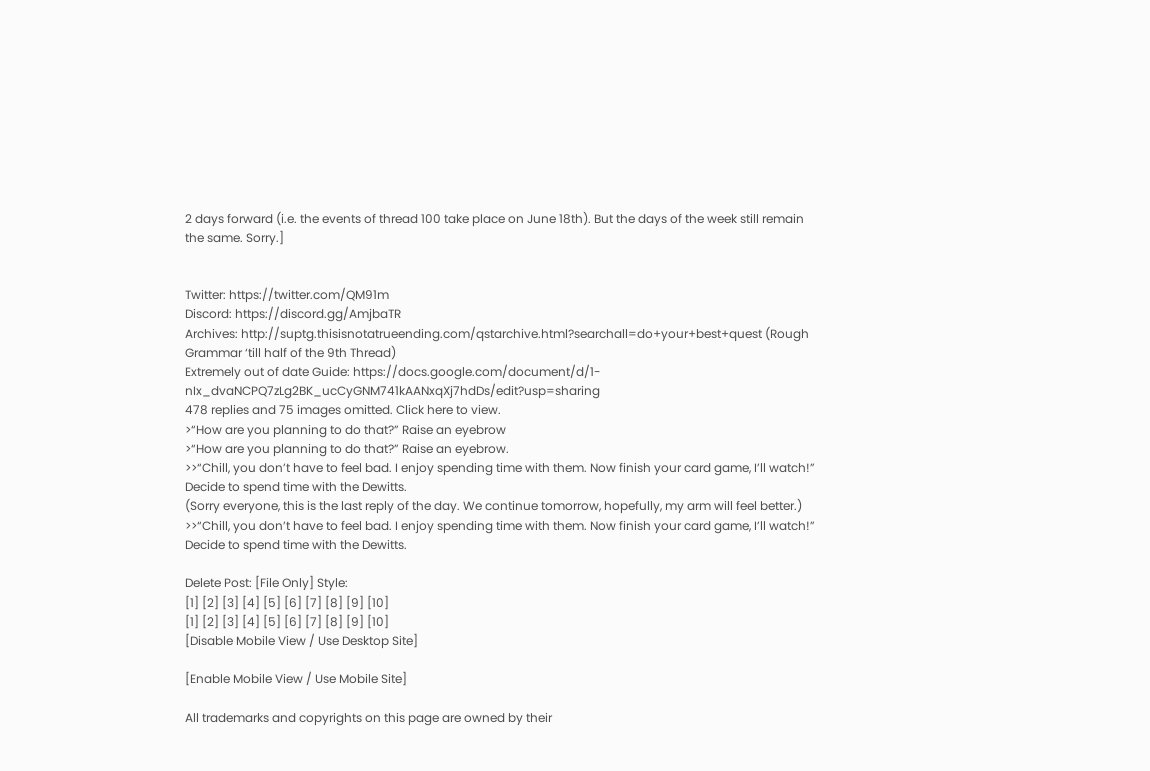2 days forward (i.e. the events of thread 100 take place on June 18th). But the days of the week still remain the same. Sorry.]


Twitter: https://twitter.com/QM91m
Discord: https://discord.gg/AmjbaTR
Archives: http://suptg.thisisnotatrueending.com/qstarchive.html?searchall=do+your+best+quest (Rough Grammar ‘till half of the 9th Thread)
Extremely out of date Guide: https://docs.google.com/document/d/1-nIx_dvaNCPQ7zLg2BK_ucCyGNM741kAANxqXj7hdDs/edit?usp=sharing
478 replies and 75 images omitted. Click here to view.
>“How are you planning to do that?” Raise an eyebrow
>“How are you planning to do that?” Raise an eyebrow.
>>“Chill, you don’t have to feel bad. I enjoy spending time with them. Now finish your card game, I’ll watch!” Decide to spend time with the Dewitts.
(Sorry everyone, this is the last reply of the day. We continue tomorrow, hopefully, my arm will feel better.)
>>“Chill, you don’t have to feel bad. I enjoy spending time with them. Now finish your card game, I’ll watch!” Decide to spend time with the Dewitts.

Delete Post: [File Only] Style:
[1] [2] [3] [4] [5] [6] [7] [8] [9] [10]
[1] [2] [3] [4] [5] [6] [7] [8] [9] [10]
[Disable Mobile View / Use Desktop Site]

[Enable Mobile View / Use Mobile Site]

All trademarks and copyrights on this page are owned by their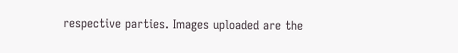respective parties. Images uploaded are the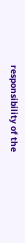responsibility of the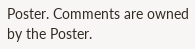Poster. Comments are owned by the Poster.